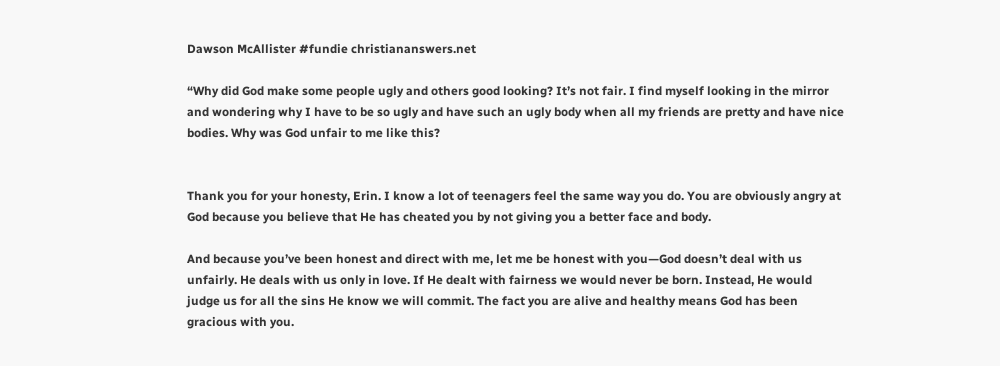Dawson McAllister #fundie christiananswers.net

“Why did God make some people ugly and others good looking? It’s not fair. I find myself looking in the mirror and wondering why I have to be so ugly and have such an ugly body when all my friends are pretty and have nice bodies. Why was God unfair to me like this?


Thank you for your honesty, Erin. I know a lot of teenagers feel the same way you do. You are obviously angry at God because you believe that He has cheated you by not giving you a better face and body.

And because you’ve been honest and direct with me, let me be honest with you—God doesn’t deal with us unfairly. He deals with us only in love. If He dealt with fairness we would never be born. Instead, He would judge us for all the sins He know we will commit. The fact you are alive and healthy means God has been gracious with you.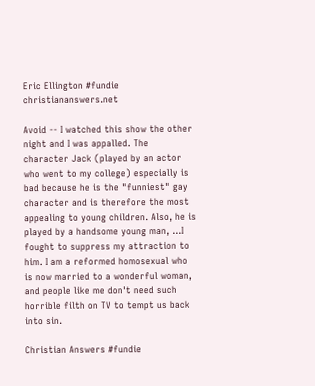Eric Ellington #fundie christiananswers.net

Avoid -- I watched this show the other night and I was appalled. The character Jack (played by an actor who went to my college) especially is bad because he is the "funniest" gay character and is therefore the most appealing to young children. Also, he is played by a handsome young man, ...I fought to suppress my attraction to him. I am a reformed homosexual who is now married to a wonderful woman, and people like me don't need such horrible filth on TV to tempt us back into sin.

Christian Answers #fundie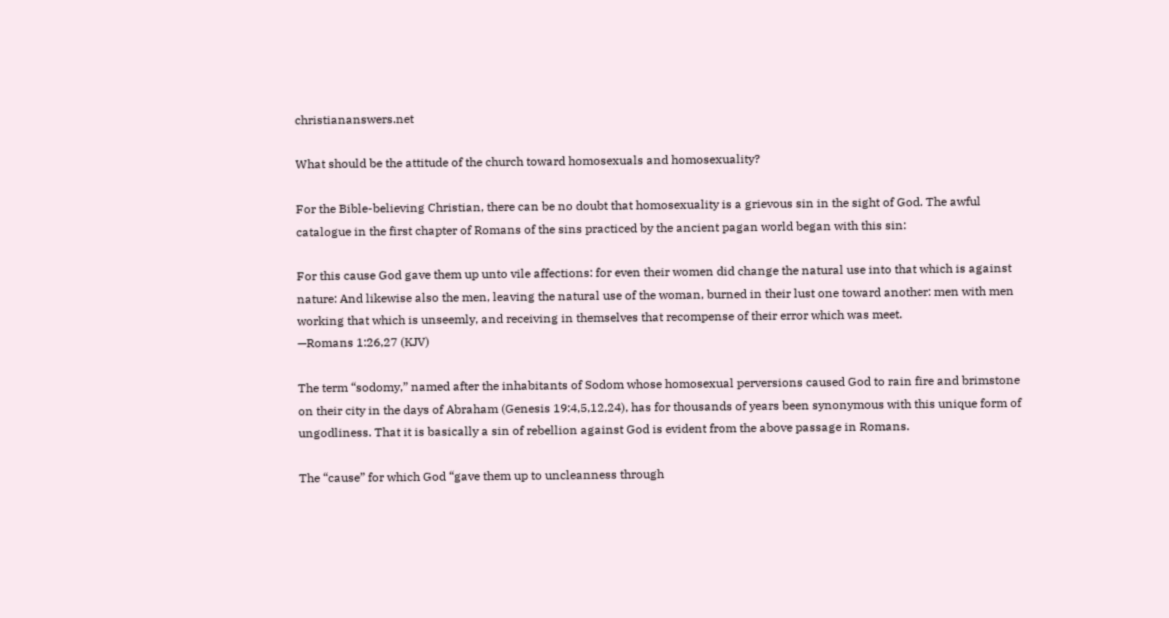christiananswers.net

What should be the attitude of the church toward homosexuals and homosexuality?

For the Bible-believing Christian, there can be no doubt that homosexuality is a grievous sin in the sight of God. The awful catalogue in the first chapter of Romans of the sins practiced by the ancient pagan world began with this sin:

For this cause God gave them up unto vile affections: for even their women did change the natural use into that which is against nature: And likewise also the men, leaving the natural use of the woman, burned in their lust one toward another: men with men working that which is unseemly, and receiving in themselves that recompense of their error which was meet.
—Romans 1:26,27 (KJV)

The term “sodomy,” named after the inhabitants of Sodom whose homosexual perversions caused God to rain fire and brimstone on their city in the days of Abraham (Genesis 19:4,5,12,24), has for thousands of years been synonymous with this unique form of ungodliness. That it is basically a sin of rebellion against God is evident from the above passage in Romans.

The “cause” for which God “gave them up to uncleanness through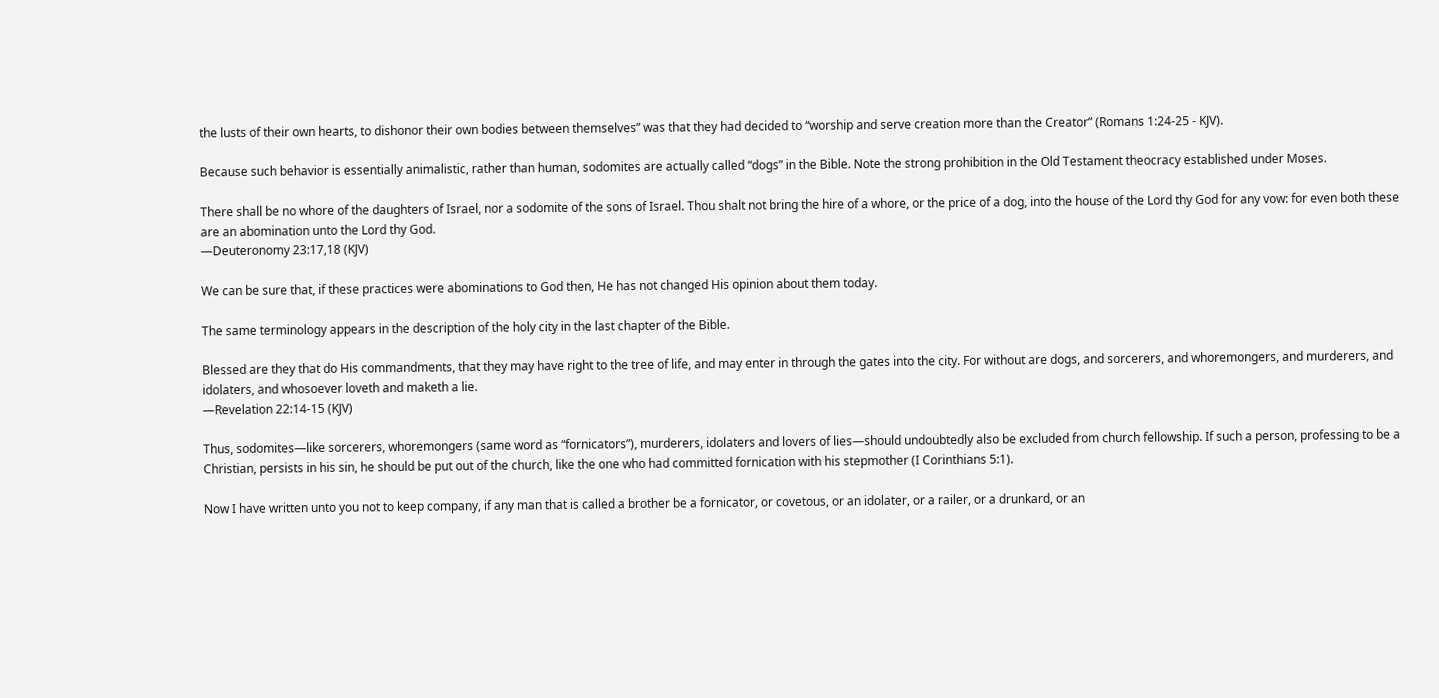the lusts of their own hearts, to dishonor their own bodies between themselves” was that they had decided to “worship and serve creation more than the Creator” (Romans 1:24-25 - KJV).

Because such behavior is essentially animalistic, rather than human, sodomites are actually called “dogs” in the Bible. Note the strong prohibition in the Old Testament theocracy established under Moses.

There shall be no whore of the daughters of Israel, nor a sodomite of the sons of Israel. Thou shalt not bring the hire of a whore, or the price of a dog, into the house of the Lord thy God for any vow: for even both these are an abomination unto the Lord thy God.
—Deuteronomy 23:17,18 (KJV)

We can be sure that, if these practices were abominations to God then, He has not changed His opinion about them today.

The same terminology appears in the description of the holy city in the last chapter of the Bible.

Blessed are they that do His commandments, that they may have right to the tree of life, and may enter in through the gates into the city. For without are dogs, and sorcerers, and whoremongers, and murderers, and idolaters, and whosoever loveth and maketh a lie.
—Revelation 22:14-15 (KJV)

Thus, sodomites—like sorcerers, whoremongers (same word as “fornicators”), murderers, idolaters and lovers of lies—should undoubtedly also be excluded from church fellowship. If such a person, professing to be a Christian, persists in his sin, he should be put out of the church, like the one who had committed fornication with his stepmother (I Corinthians 5:1).

Now I have written unto you not to keep company, if any man that is called a brother be a fornicator, or covetous, or an idolater, or a railer, or a drunkard, or an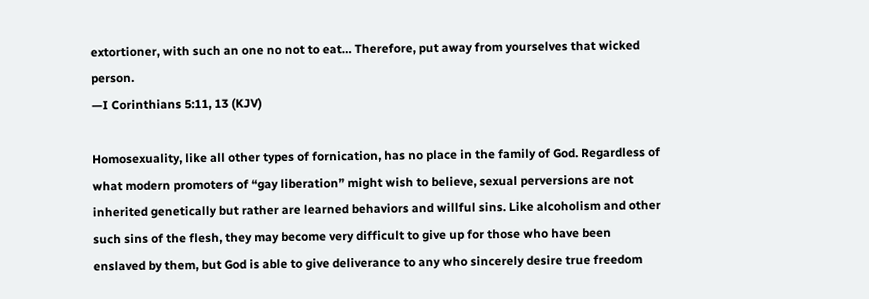extortioner, with such an one no not to eat… Therefore, put away from yourselves that wicked person.
—I Corinthians 5:11, 13 (KJV)

Homosexuality, like all other types of fornication, has no place in the family of God. Regardless of what modern promoters of “gay liberation” might wish to believe, sexual perversions are not inherited genetically but rather are learned behaviors and willful sins. Like alcoholism and other such sins of the flesh, they may become very difficult to give up for those who have been enslaved by them, but God is able to give deliverance to any who sincerely desire true freedom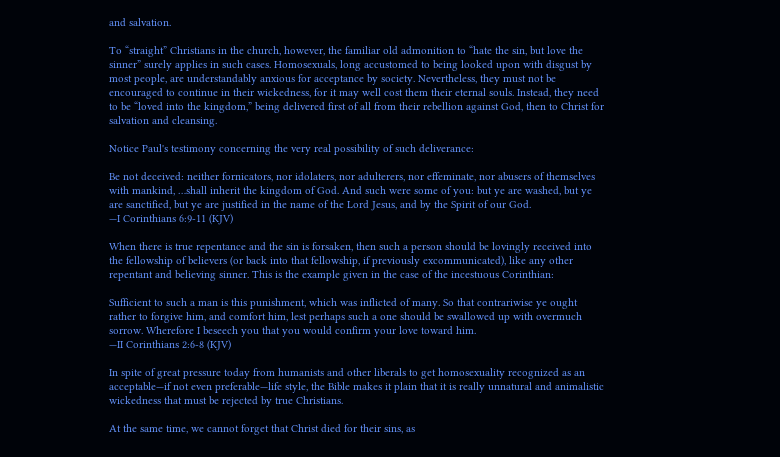and salvation.

To “straight” Christians in the church, however, the familiar old admonition to “hate the sin, but love the sinner” surely applies in such cases. Homosexuals, long accustomed to being looked upon with disgust by most people, are understandably anxious for acceptance by society. Nevertheless, they must not be encouraged to continue in their wickedness, for it may well cost them their eternal souls. Instead, they need to be “loved into the kingdom,” being delivered first of all from their rebellion against God, then to Christ for salvation and cleansing.

Notice Paul's testimony concerning the very real possibility of such deliverance:

Be not deceived: neither fornicators, nor idolaters, nor adulterers, nor effeminate, nor abusers of themselves with mankind, …shall inherit the kingdom of God. And such were some of you: but ye are washed, but ye are sanctified, but ye are justified in the name of the Lord Jesus, and by the Spirit of our God.
—I Corinthians 6:9-11 (KJV)

When there is true repentance and the sin is forsaken, then such a person should be lovingly received into the fellowship of believers (or back into that fellowship, if previously excommunicated), like any other repentant and believing sinner. This is the example given in the case of the incestuous Corinthian:

Sufficient to such a man is this punishment, which was inflicted of many. So that contrariwise ye ought rather to forgive him, and comfort him, lest perhaps such a one should be swallowed up with overmuch sorrow. Wherefore I beseech you that you would confirm your love toward him.
—II Corinthians 2:6-8 (KJV)

In spite of great pressure today from humanists and other liberals to get homosexuality recognized as an acceptable—if not even preferable—life style, the Bible makes it plain that it is really unnatural and animalistic wickedness that must be rejected by true Christians.

At the same time, we cannot forget that Christ died for their sins, as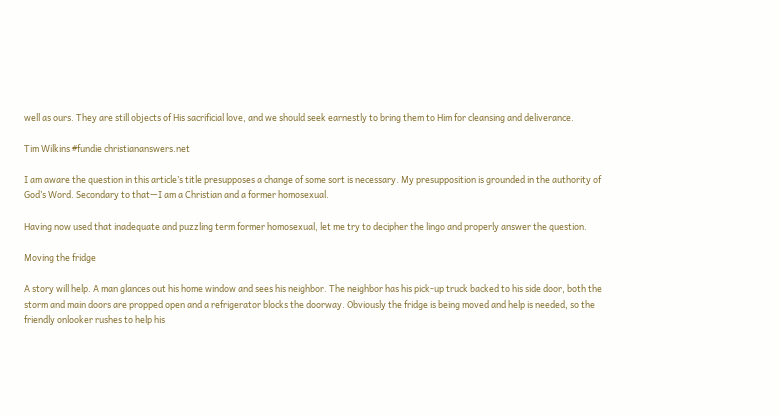well as ours. They are still objects of His sacrificial love, and we should seek earnestly to bring them to Him for cleansing and deliverance.

Tim Wilkins #fundie christiananswers.net

I am aware the question in this article’s title presupposes a change of some sort is necessary. My presupposition is grounded in the authority of God’s Word. Secondary to that—I am a Christian and a former homosexual.

Having now used that inadequate and puzzling term former homosexual, let me try to decipher the lingo and properly answer the question.

Moving the fridge

A story will help. A man glances out his home window and sees his neighbor. The neighbor has his pick-up truck backed to his side door, both the storm and main doors are propped open and a refrigerator blocks the doorway. Obviously the fridge is being moved and help is needed, so the friendly onlooker rushes to help his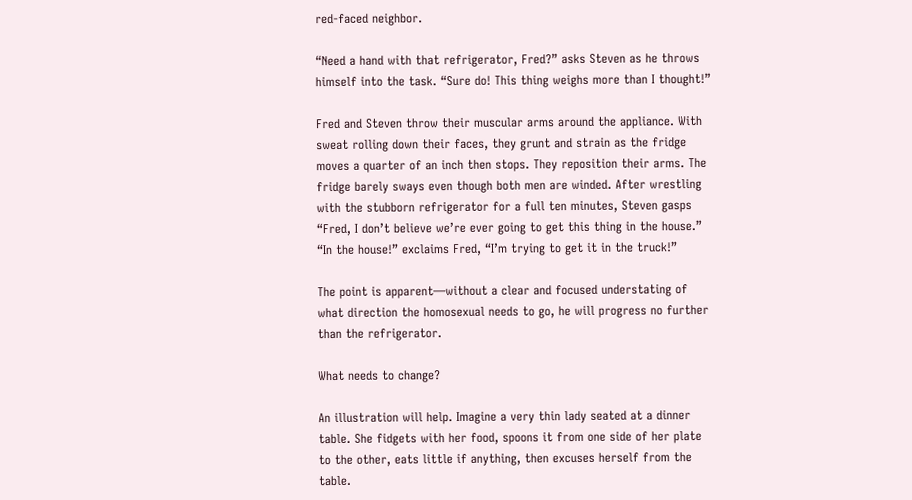red-faced neighbor.

“Need a hand with that refrigerator, Fred?” asks Steven as he throws himself into the task. “Sure do! This thing weighs more than I thought!”

Fred and Steven throw their muscular arms around the appliance. With sweat rolling down their faces, they grunt and strain as the fridge moves a quarter of an inch then stops. They reposition their arms. The fridge barely sways even though both men are winded. After wrestling with the stubborn refrigerator for a full ten minutes, Steven gasps “Fred, I don’t believe we’re ever going to get this thing in the house.” “In the house!” exclaims Fred, “I’m trying to get it in the truck!”

The point is apparent—without a clear and focused understating of what direction the homosexual needs to go, he will progress no further than the refrigerator.

What needs to change?

An illustration will help. Imagine a very thin lady seated at a dinner table. She fidgets with her food, spoons it from one side of her plate to the other, eats little if anything, then excuses herself from the table.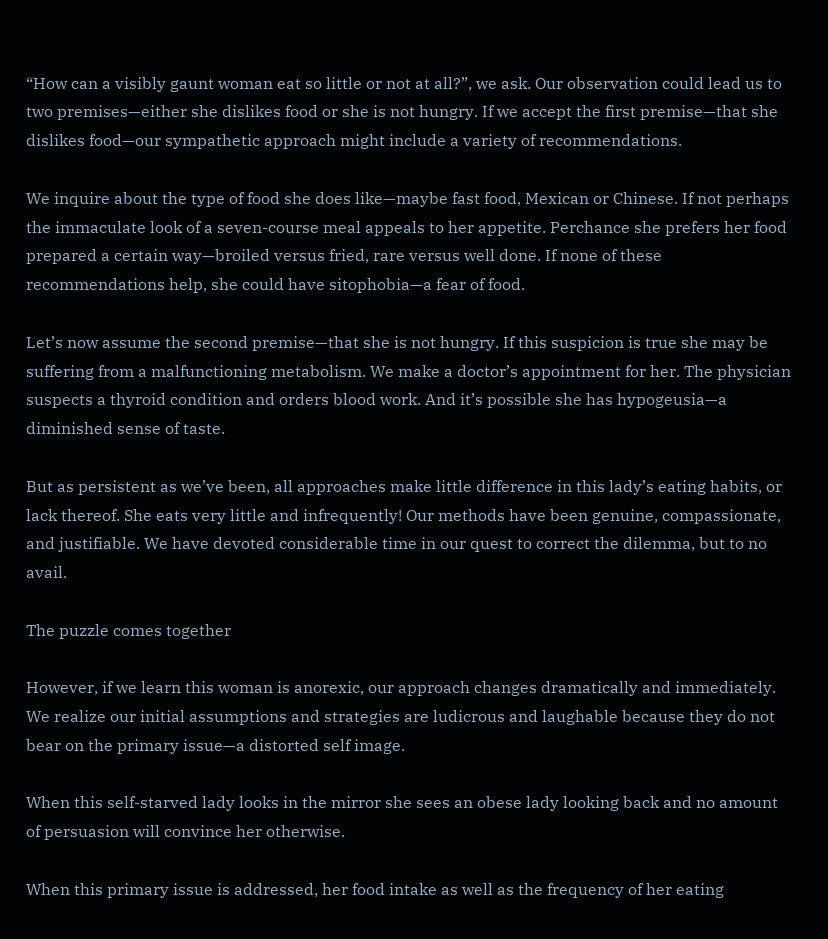“How can a visibly gaunt woman eat so little or not at all?”, we ask. Our observation could lead us to two premises—either she dislikes food or she is not hungry. If we accept the first premise—that she dislikes food—our sympathetic approach might include a variety of recommendations.

We inquire about the type of food she does like—maybe fast food, Mexican or Chinese. If not perhaps the immaculate look of a seven-course meal appeals to her appetite. Perchance she prefers her food prepared a certain way—broiled versus fried, rare versus well done. If none of these recommendations help, she could have sitophobia—a fear of food.

Let’s now assume the second premise—that she is not hungry. If this suspicion is true she may be suffering from a malfunctioning metabolism. We make a doctor’s appointment for her. The physician suspects a thyroid condition and orders blood work. And it’s possible she has hypogeusia—a diminished sense of taste.

But as persistent as we’ve been, all approaches make little difference in this lady’s eating habits, or lack thereof. She eats very little and infrequently! Our methods have been genuine, compassionate, and justifiable. We have devoted considerable time in our quest to correct the dilemma, but to no avail.

The puzzle comes together

However, if we learn this woman is anorexic, our approach changes dramatically and immediately. We realize our initial assumptions and strategies are ludicrous and laughable because they do not bear on the primary issue—a distorted self image.

When this self-starved lady looks in the mirror she sees an obese lady looking back and no amount of persuasion will convince her otherwise.

When this primary issue is addressed, her food intake as well as the frequency of her eating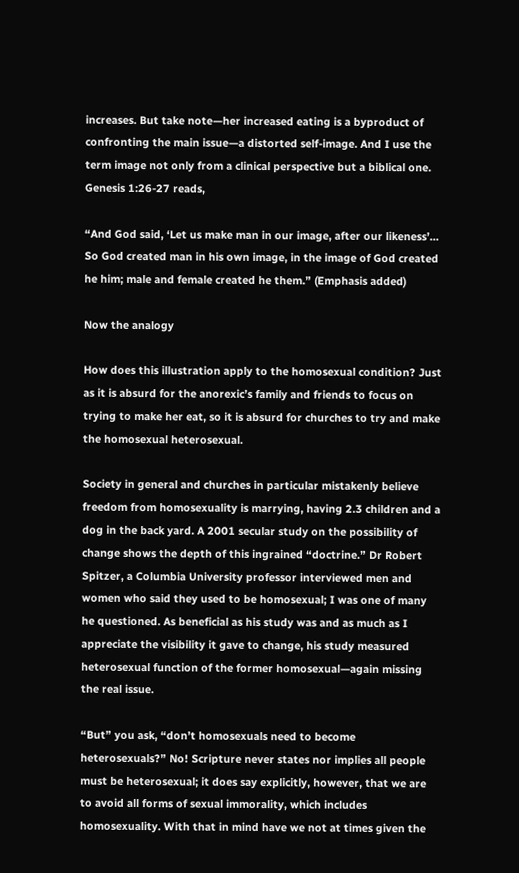increases. But take note—her increased eating is a byproduct of confronting the main issue—a distorted self-image. And I use the term image not only from a clinical perspective but a biblical one. Genesis 1:26-27 reads,

“And God said, ‘Let us make man in our image, after our likeness’… So God created man in his own image, in the image of God created he him; male and female created he them.” (Emphasis added)

Now the analogy

How does this illustration apply to the homosexual condition? Just as it is absurd for the anorexic’s family and friends to focus on trying to make her eat, so it is absurd for churches to try and make the homosexual heterosexual.

Society in general and churches in particular mistakenly believe freedom from homosexuality is marrying, having 2.3 children and a dog in the back yard. A 2001 secular study on the possibility of change shows the depth of this ingrained “doctrine.” Dr Robert Spitzer, a Columbia University professor interviewed men and women who said they used to be homosexual; I was one of many he questioned. As beneficial as his study was and as much as I appreciate the visibility it gave to change, his study measured heterosexual function of the former homosexual—again missing the real issue.

“But” you ask, “don’t homosexuals need to become heterosexuals?” No! Scripture never states nor implies all people must be heterosexual; it does say explicitly, however, that we are to avoid all forms of sexual immorality, which includes homosexuality. With that in mind have we not at times given the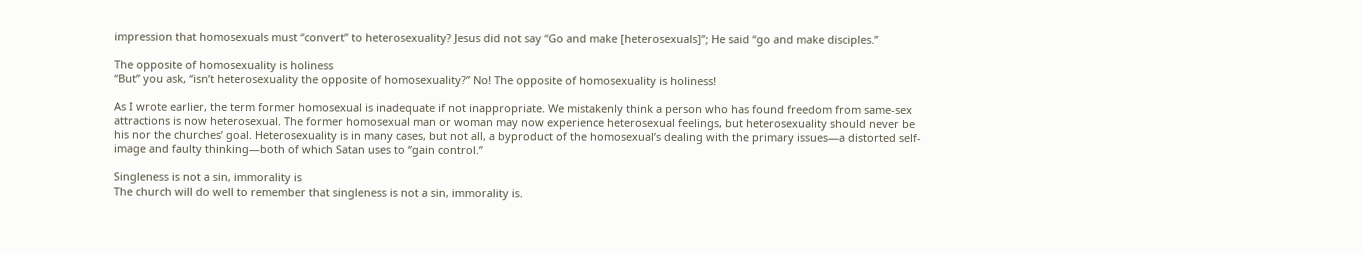impression that homosexuals must “convert” to heterosexuality? Jesus did not say “Go and make [heterosexuals]”; He said “go and make disciples.”

The opposite of homosexuality is holiness
“But” you ask, “isn’t heterosexuality the opposite of homosexuality?” No! The opposite of homosexuality is holiness!

As I wrote earlier, the term former homosexual is inadequate if not inappropriate. We mistakenly think a person who has found freedom from same-sex attractions is now heterosexual. The former homosexual man or woman may now experience heterosexual feelings, but heterosexuality should never be his nor the churches’ goal. Heterosexuality is in many cases, but not all, a byproduct of the homosexual’s dealing with the primary issues—a distorted self-image and faulty thinking—both of which Satan uses to “gain control.”

Singleness is not a sin, immorality is
The church will do well to remember that singleness is not a sin, immorality is.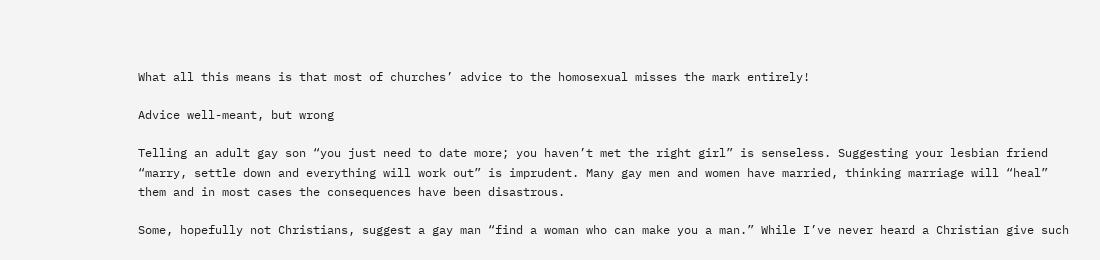What all this means is that most of churches’ advice to the homosexual misses the mark entirely!

Advice well-meant, but wrong

Telling an adult gay son “you just need to date more; you haven’t met the right girl” is senseless. Suggesting your lesbian friend “marry, settle down and everything will work out” is imprudent. Many gay men and women have married, thinking marriage will “heal” them and in most cases the consequences have been disastrous.

Some, hopefully not Christians, suggest a gay man “find a woman who can make you a man.” While I’ve never heard a Christian give such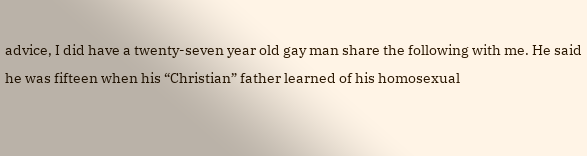advice, I did have a twenty-seven year old gay man share the following with me. He said he was fifteen when his “Christian” father learned of his homosexual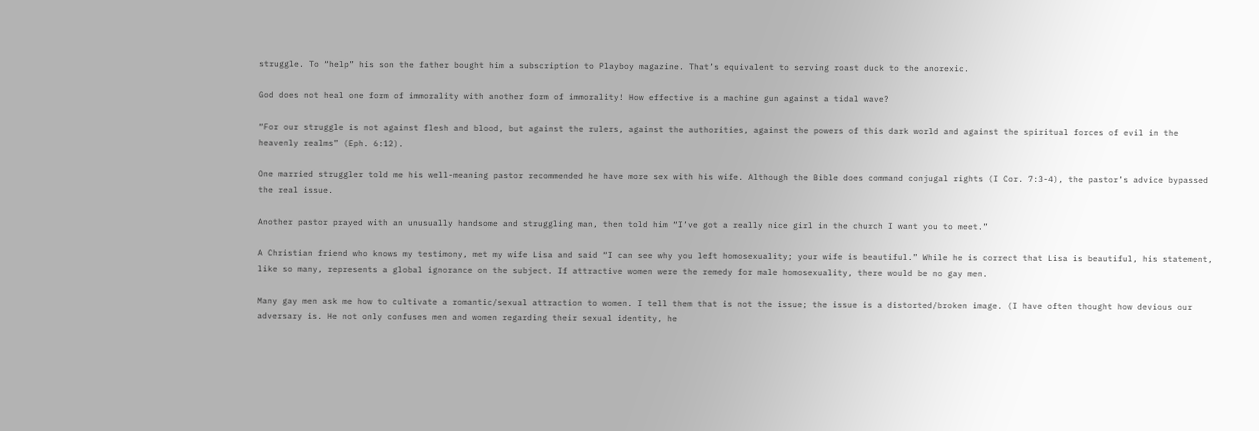struggle. To “help” his son the father bought him a subscription to Playboy magazine. That’s equivalent to serving roast duck to the anorexic.

God does not heal one form of immorality with another form of immorality! How effective is a machine gun against a tidal wave?

“For our struggle is not against flesh and blood, but against the rulers, against the authorities, against the powers of this dark world and against the spiritual forces of evil in the heavenly realms” (Eph. 6:12).

One married struggler told me his well-meaning pastor recommended he have more sex with his wife. Although the Bible does command conjugal rights (I Cor. 7:3-4), the pastor’s advice bypassed the real issue.

Another pastor prayed with an unusually handsome and struggling man, then told him “I’ve got a really nice girl in the church I want you to meet.”

A Christian friend who knows my testimony, met my wife Lisa and said “I can see why you left homosexuality; your wife is beautiful.” While he is correct that Lisa is beautiful, his statement, like so many, represents a global ignorance on the subject. If attractive women were the remedy for male homosexuality, there would be no gay men.

Many gay men ask me how to cultivate a romantic/sexual attraction to women. I tell them that is not the issue; the issue is a distorted/broken image. (I have often thought how devious our adversary is. He not only confuses men and women regarding their sexual identity, he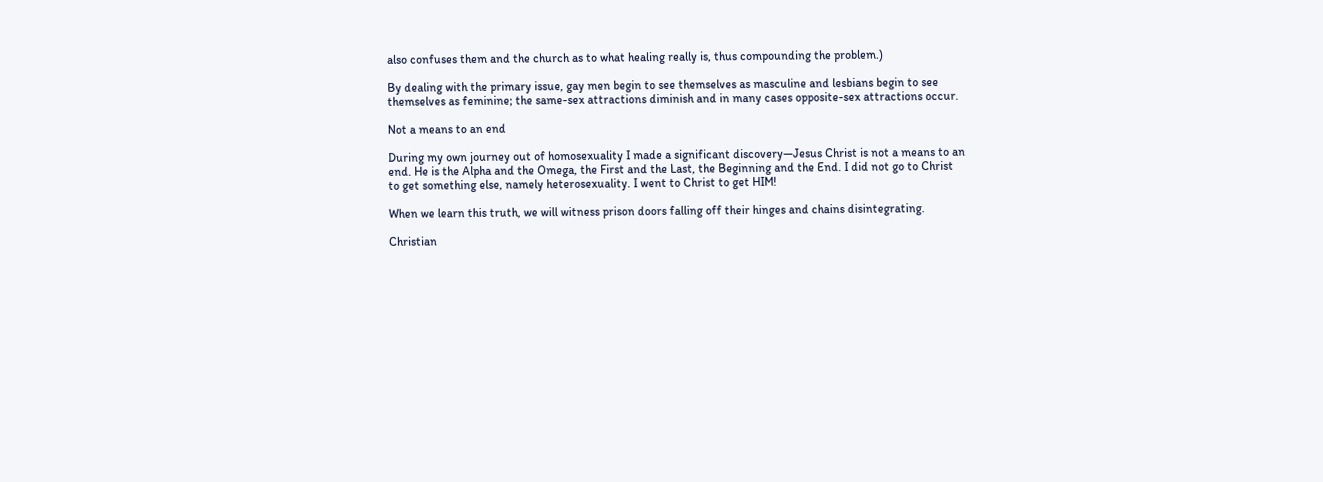also confuses them and the church as to what healing really is, thus compounding the problem.)

By dealing with the primary issue, gay men begin to see themselves as masculine and lesbians begin to see themselves as feminine; the same-sex attractions diminish and in many cases opposite-sex attractions occur.

Not a means to an end

During my own journey out of homosexuality I made a significant discovery—Jesus Christ is not a means to an end. He is the Alpha and the Omega, the First and the Last, the Beginning and the End. I did not go to Christ to get something else, namely heterosexuality. I went to Christ to get HIM!

When we learn this truth, we will witness prison doors falling off their hinges and chains disintegrating.

Christian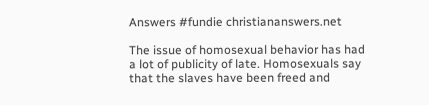Answers #fundie christiananswers.net

The issue of homosexual behavior has had a lot of publicity of late. Homosexuals say that the slaves have been freed and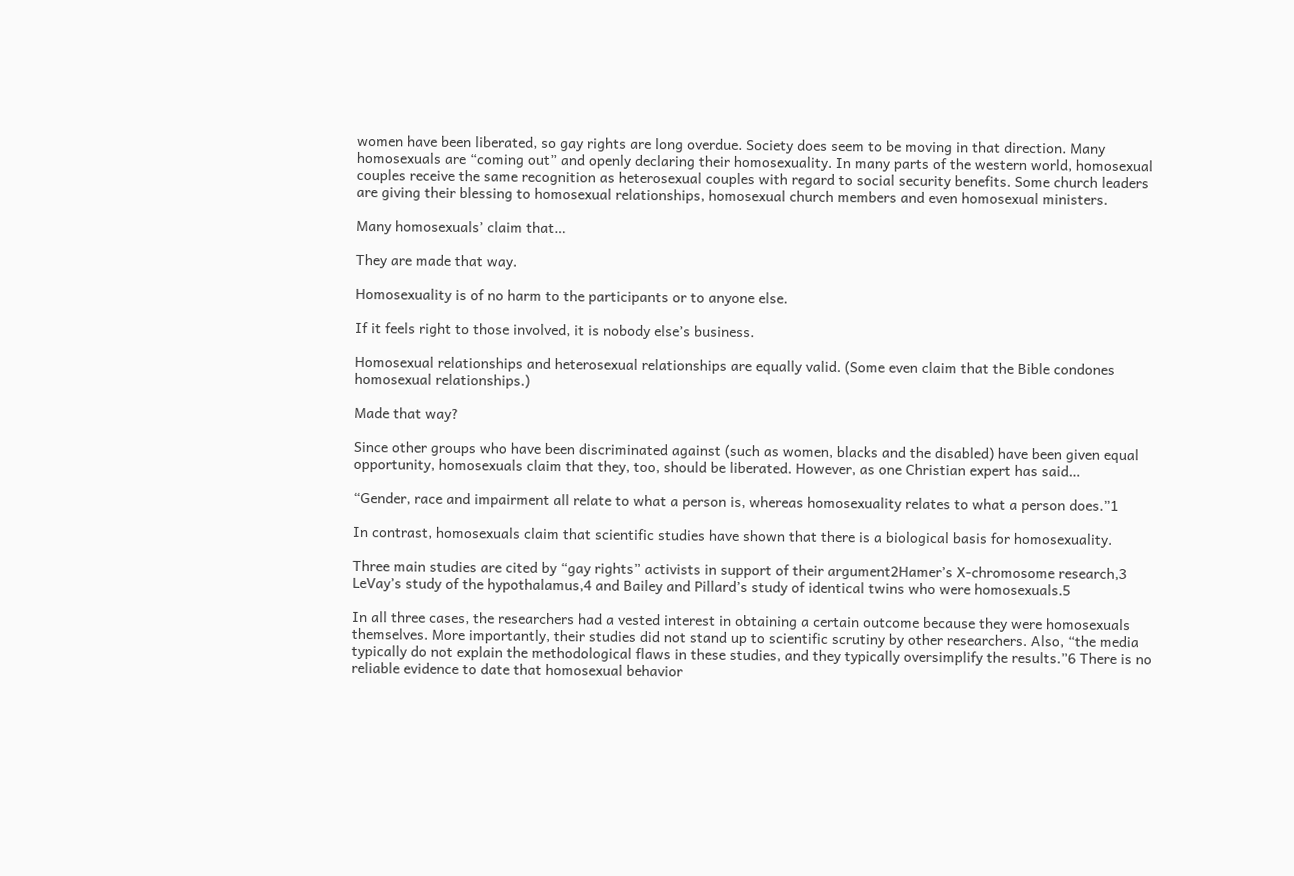women have been liberated, so gay rights are long overdue. Society does seem to be moving in that direction. Many homosexuals are “coming out” and openly declaring their homosexuality. In many parts of the western world, homosexual couples receive the same recognition as heterosexual couples with regard to social security benefits. Some church leaders are giving their blessing to homosexual relationships, homosexual church members and even homosexual ministers.

Many homosexuals’ claim that…

They are made that way.

Homosexuality is of no harm to the participants or to anyone else.

If it feels right to those involved, it is nobody else’s business.

Homosexual relationships and heterosexual relationships are equally valid. (Some even claim that the Bible condones homosexual relationships.)

Made that way?

Since other groups who have been discriminated against (such as women, blacks and the disabled) have been given equal opportunity, homosexuals claim that they, too, should be liberated. However, as one Christian expert has said…

“Gender, race and impairment all relate to what a person is, whereas homosexuality relates to what a person does.”1

In contrast, homosexuals claim that scientific studies have shown that there is a biological basis for homosexuality.

Three main studies are cited by “gay rights” activists in support of their argument2Hamer’s X-chromosome research,3 LeVay’s study of the hypothalamus,4 and Bailey and Pillard’s study of identical twins who were homosexuals.5

In all three cases, the researchers had a vested interest in obtaining a certain outcome because they were homosexuals themselves. More importantly, their studies did not stand up to scientific scrutiny by other researchers. Also, “the media typically do not explain the methodological flaws in these studies, and they typically oversimplify the results.”6 There is no reliable evidence to date that homosexual behavior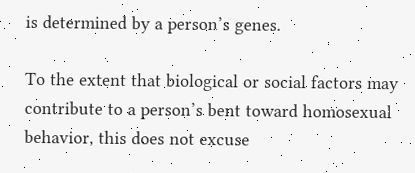is determined by a person’s genes.

To the extent that biological or social factors may contribute to a person’s bent toward homosexual behavior, this does not excuse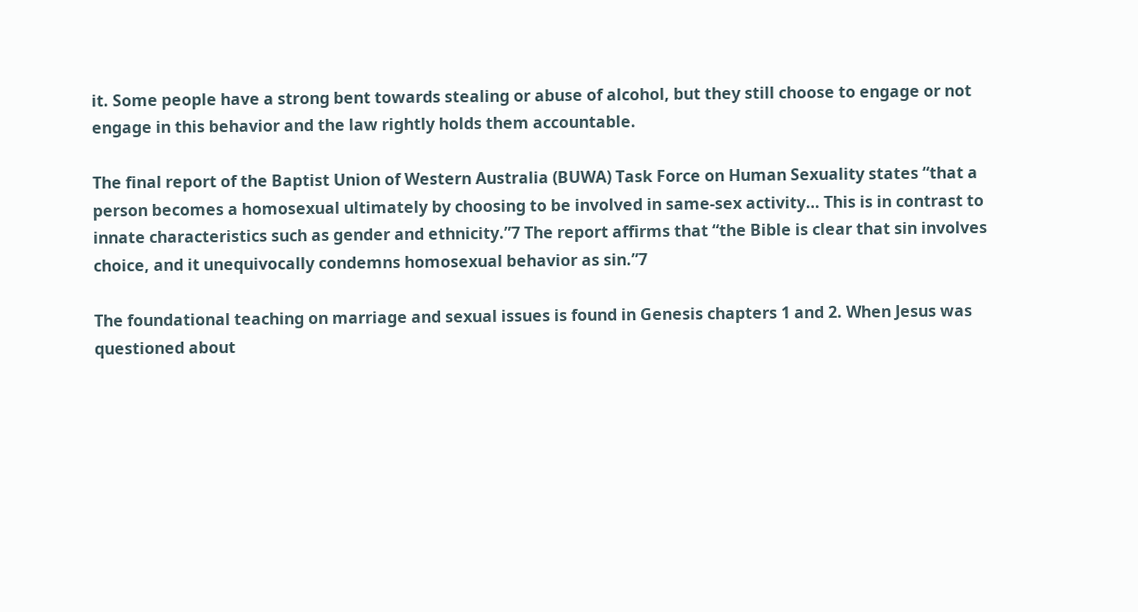it. Some people have a strong bent towards stealing or abuse of alcohol, but they still choose to engage or not engage in this behavior and the law rightly holds them accountable.

The final report of the Baptist Union of Western Australia (BUWA) Task Force on Human Sexuality states “that a person becomes a homosexual ultimately by choosing to be involved in same-sex activity… This is in contrast to innate characteristics such as gender and ethnicity.”7 The report affirms that “the Bible is clear that sin involves choice, and it unequivocally condemns homosexual behavior as sin.”7

The foundational teaching on marriage and sexual issues is found in Genesis chapters 1 and 2. When Jesus was questioned about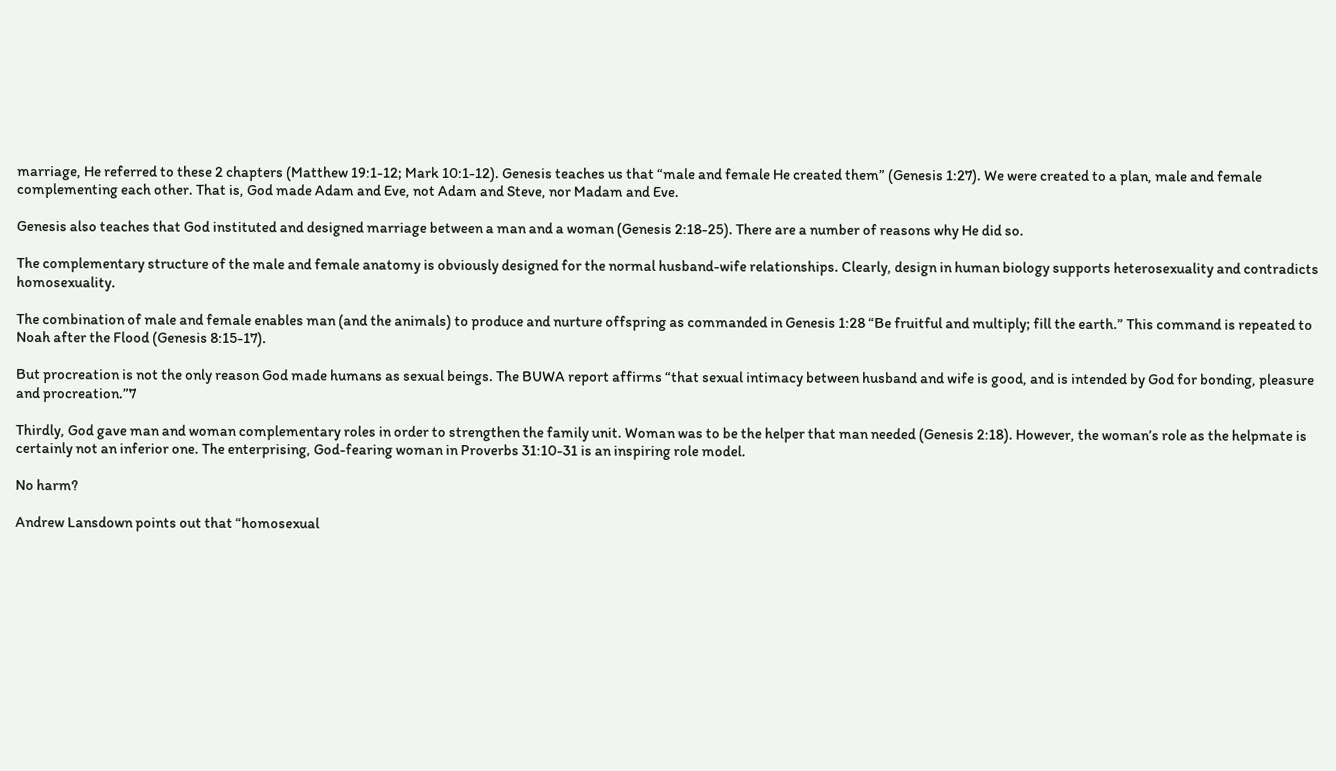marriage, He referred to these 2 chapters (Matthew 19:1-12; Mark 10:1-12). Genesis teaches us that “male and female He created them” (Genesis 1:27). We were created to a plan, male and female complementing each other. That is, God made Adam and Eve, not Adam and Steve, nor Madam and Eve.

Genesis also teaches that God instituted and designed marriage between a man and a woman (Genesis 2:18-25). There are a number of reasons why He did so.

The complementary structure of the male and female anatomy is obviously designed for the normal husband-wife relationships. Clearly, design in human biology supports heterosexuality and contradicts homosexuality.

The combination of male and female enables man (and the animals) to produce and nurture offspring as commanded in Genesis 1:28 “Be fruitful and multiply; fill the earth.” This command is repeated to Noah after the Flood (Genesis 8:15-17).

But procreation is not the only reason God made humans as sexual beings. The BUWA report affirms “that sexual intimacy between husband and wife is good, and is intended by God for bonding, pleasure and procreation.”7

Thirdly, God gave man and woman complementary roles in order to strengthen the family unit. Woman was to be the helper that man needed (Genesis 2:18). However, the woman’s role as the helpmate is certainly not an inferior one. The enterprising, God-fearing woman in Proverbs 31:10-31 is an inspiring role model.

No harm?

Andrew Lansdown points out that “homosexual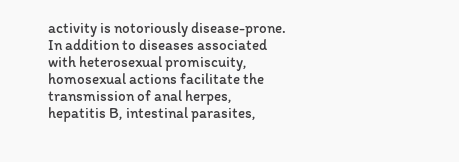activity is notoriously disease-prone. In addition to diseases associated with heterosexual promiscuity, homosexual actions facilitate the transmission of anal herpes, hepatitis B, intestinal parasites,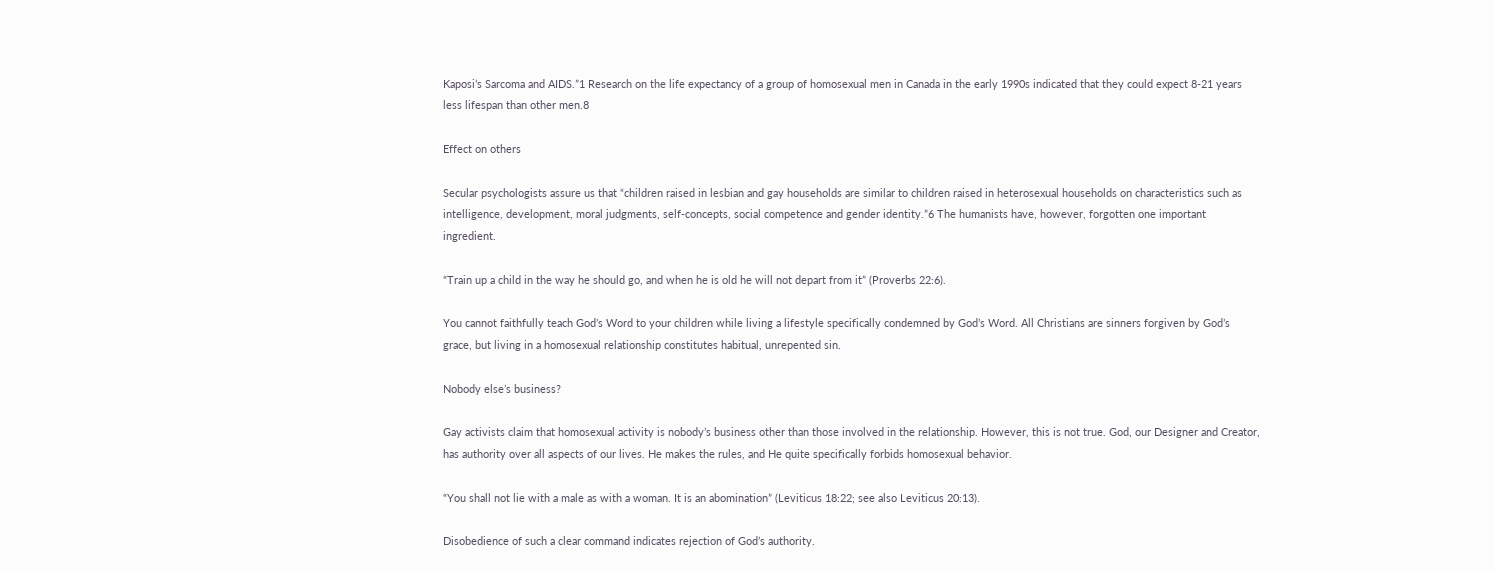Kaposi’s Sarcoma and AIDS.”1 Research on the life expectancy of a group of homosexual men in Canada in the early 1990s indicated that they could expect 8-21 years less lifespan than other men.8

Effect on others

Secular psychologists assure us that “children raised in lesbian and gay households are similar to children raised in heterosexual households on characteristics such as intelligence, development, moral judgments, self-concepts, social competence and gender identity.”6 The humanists have, however, forgotten one important ingredient.

“Train up a child in the way he should go, and when he is old he will not depart from it” (Proverbs 22:6).

You cannot faithfully teach God’s Word to your children while living a lifestyle specifically condemned by God’s Word. All Christians are sinners forgiven by God’s grace, but living in a homosexual relationship constitutes habitual, unrepented sin.

Nobody else’s business?

Gay activists claim that homosexual activity is nobody’s business other than those involved in the relationship. However, this is not true. God, our Designer and Creator, has authority over all aspects of our lives. He makes the rules, and He quite specifically forbids homosexual behavior.

“You shall not lie with a male as with a woman. It is an abomination” (Leviticus 18:22; see also Leviticus 20:13).

Disobedience of such a clear command indicates rejection of God’s authority.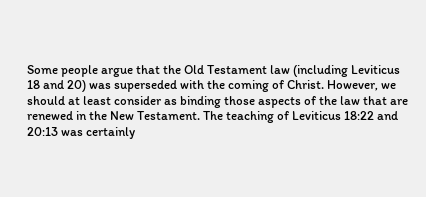Some people argue that the Old Testament law (including Leviticus 18 and 20) was superseded with the coming of Christ. However, we should at least consider as binding those aspects of the law that are renewed in the New Testament. The teaching of Leviticus 18:22 and 20:13 was certainly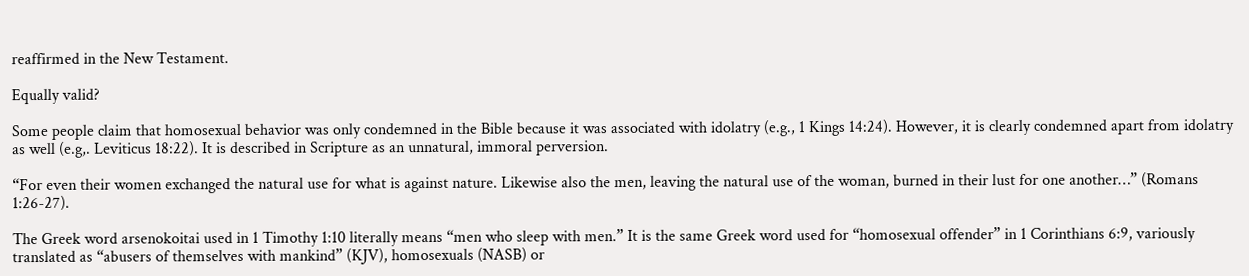reaffirmed in the New Testament.

Equally valid?

Some people claim that homosexual behavior was only condemned in the Bible because it was associated with idolatry (e.g., 1 Kings 14:24). However, it is clearly condemned apart from idolatry as well (e.g,. Leviticus 18:22). It is described in Scripture as an unnatural, immoral perversion.

“For even their women exchanged the natural use for what is against nature. Likewise also the men, leaving the natural use of the woman, burned in their lust for one another…” (Romans 1:26-27).

The Greek word arsenokoitai used in 1 Timothy 1:10 literally means “men who sleep with men.” It is the same Greek word used for “homosexual offender” in 1 Corinthians 6:9, variously translated as “abusers of themselves with mankind” (KJV), homosexuals (NASB) or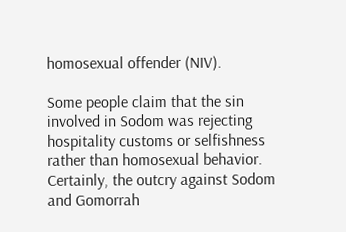homosexual offender (NIV).

Some people claim that the sin involved in Sodom was rejecting hospitality customs or selfishness rather than homosexual behavior. Certainly, the outcry against Sodom and Gomorrah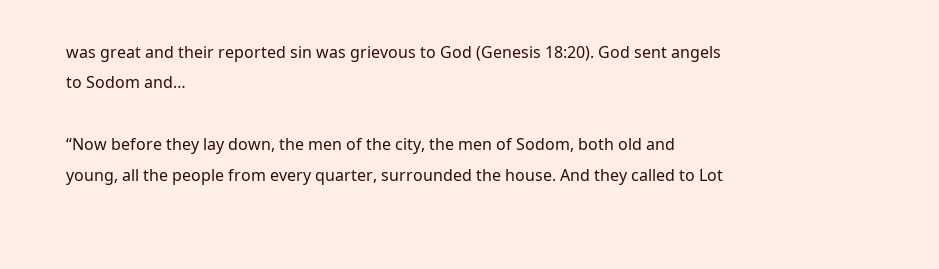was great and their reported sin was grievous to God (Genesis 18:20). God sent angels to Sodom and…

“Now before they lay down, the men of the city, the men of Sodom, both old and young, all the people from every quarter, surrounded the house. And they called to Lot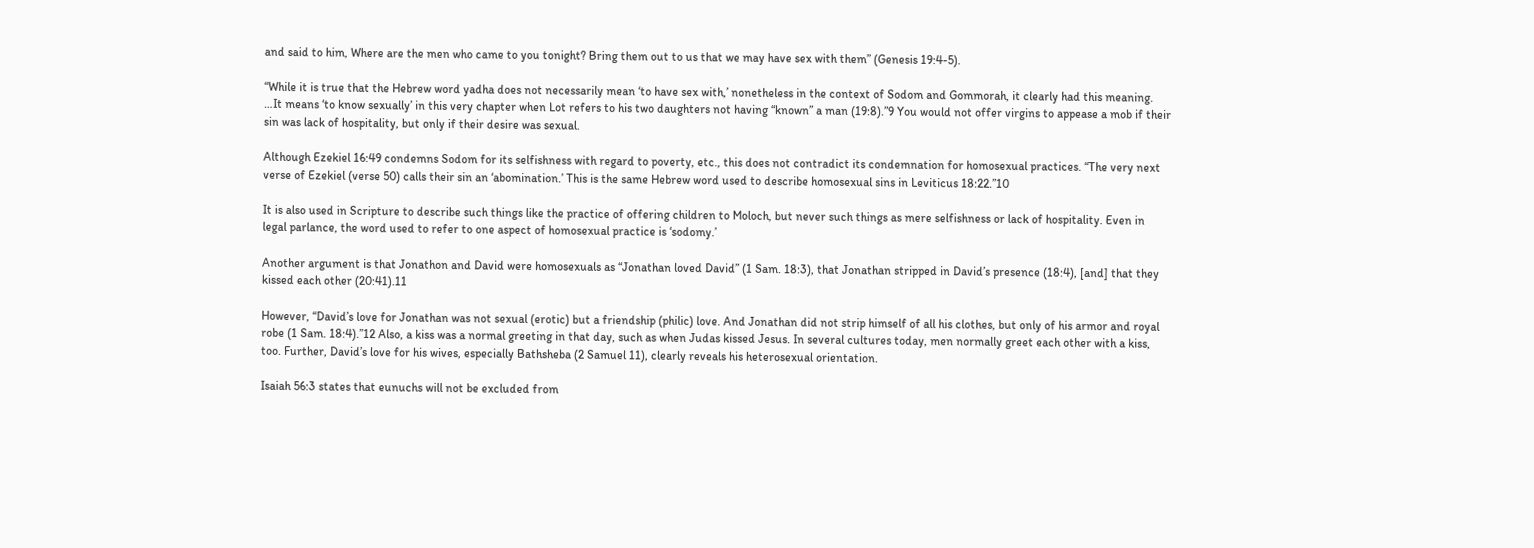and said to him, Where are the men who came to you tonight? Bring them out to us that we may have sex with them” (Genesis 19:4-5).

“While it is true that the Hebrew word yadha does not necessarily mean ‘to have sex with,’ nonetheless in the context of Sodom and Gommorah, it clearly had this meaning. …It means ‘to know sexually’ in this very chapter when Lot refers to his two daughters not having “known” a man (19:8).”9 You would not offer virgins to appease a mob if their sin was lack of hospitality, but only if their desire was sexual.

Although Ezekiel 16:49 condemns Sodom for its selfishness with regard to poverty, etc., this does not contradict its condemnation for homosexual practices. “The very next verse of Ezekiel (verse 50) calls their sin an ‘abomination.’ This is the same Hebrew word used to describe homosexual sins in Leviticus 18:22.”10

It is also used in Scripture to describe such things like the practice of offering children to Moloch, but never such things as mere selfishness or lack of hospitality. Even in legal parlance, the word used to refer to one aspect of homosexual practice is ‘sodomy.’

Another argument is that Jonathon and David were homosexuals as “Jonathan loved David” (1 Sam. 18:3), that Jonathan stripped in David’s presence (18:4), [and] that they kissed each other (20:41).11

However, “David’s love for Jonathan was not sexual (erotic) but a friendship (philic) love. And Jonathan did not strip himself of all his clothes, but only of his armor and royal robe (1 Sam. 18:4).”12 Also, a kiss was a normal greeting in that day, such as when Judas kissed Jesus. In several cultures today, men normally greet each other with a kiss, too. Further, David’s love for his wives, especially Bathsheba (2 Samuel 11), clearly reveals his heterosexual orientation.

Isaiah 56:3 states that eunuchs will not be excluded from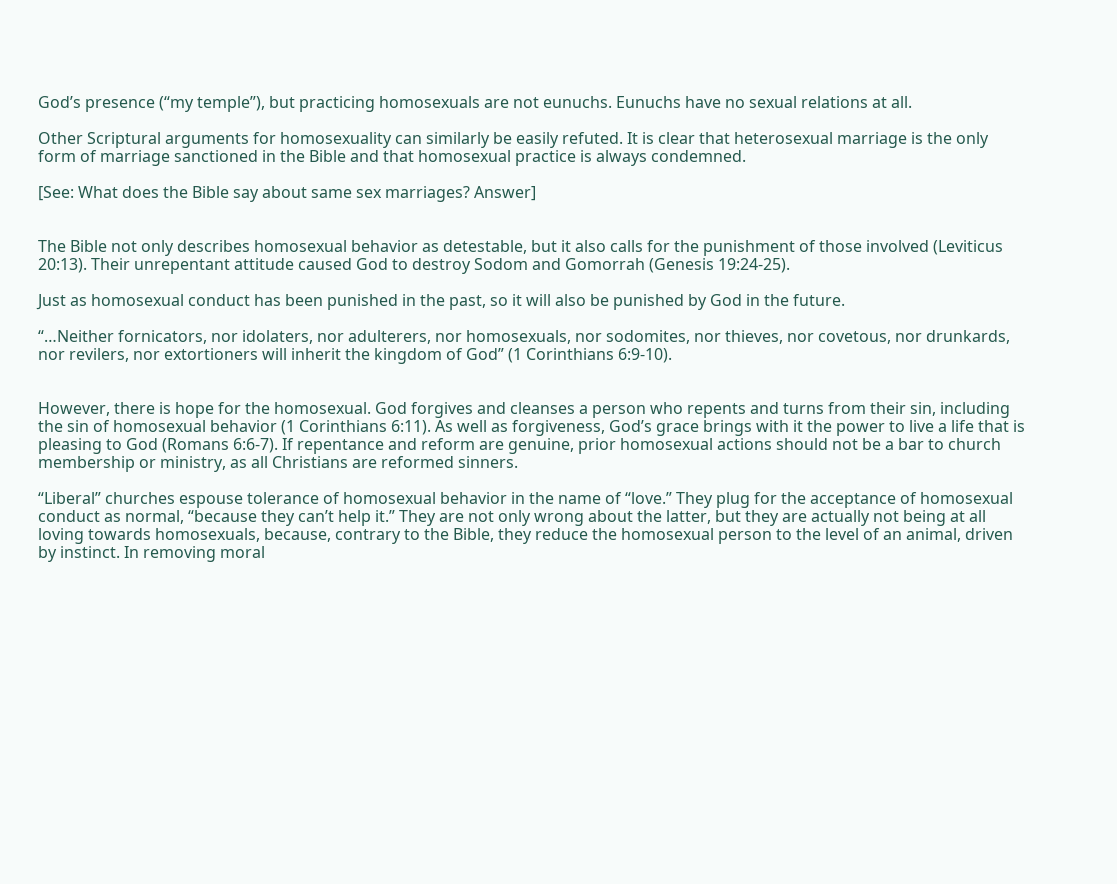God’s presence (“my temple”), but practicing homosexuals are not eunuchs. Eunuchs have no sexual relations at all.

Other Scriptural arguments for homosexuality can similarly be easily refuted. It is clear that heterosexual marriage is the only form of marriage sanctioned in the Bible and that homosexual practice is always condemned.

[See: What does the Bible say about same sex marriages? Answer]


The Bible not only describes homosexual behavior as detestable, but it also calls for the punishment of those involved (Leviticus 20:13). Their unrepentant attitude caused God to destroy Sodom and Gomorrah (Genesis 19:24-25).

Just as homosexual conduct has been punished in the past, so it will also be punished by God in the future.

“…Neither fornicators, nor idolaters, nor adulterers, nor homosexuals, nor sodomites, nor thieves, nor covetous, nor drunkards, nor revilers, nor extortioners will inherit the kingdom of God” (1 Corinthians 6:9-10).


However, there is hope for the homosexual. God forgives and cleanses a person who repents and turns from their sin, including the sin of homosexual behavior (1 Corinthians 6:11). As well as forgiveness, God’s grace brings with it the power to live a life that is pleasing to God (Romans 6:6-7). If repentance and reform are genuine, prior homosexual actions should not be a bar to church membership or ministry, as all Christians are reformed sinners.

“Liberal” churches espouse tolerance of homosexual behavior in the name of “love.” They plug for the acceptance of homosexual conduct as normal, “because they can’t help it.” They are not only wrong about the latter, but they are actually not being at all loving towards homosexuals, because, contrary to the Bible, they reduce the homosexual person to the level of an animal, driven by instinct. In removing moral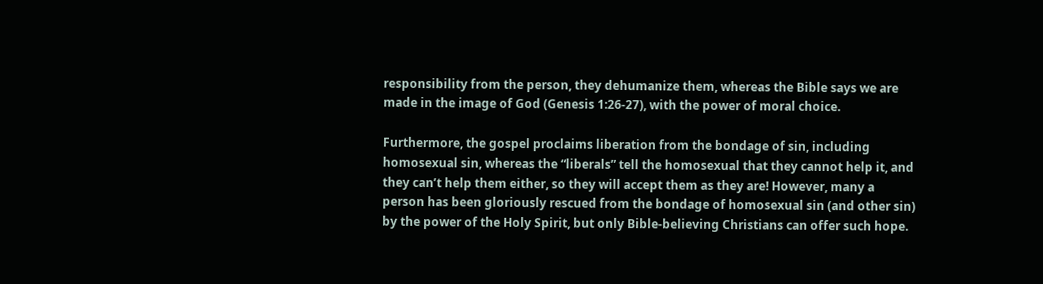responsibility from the person, they dehumanize them, whereas the Bible says we are made in the image of God (Genesis 1:26-27), with the power of moral choice.

Furthermore, the gospel proclaims liberation from the bondage of sin, including homosexual sin, whereas the “liberals” tell the homosexual that they cannot help it, and they can’t help them either, so they will accept them as they are! However, many a person has been gloriously rescued from the bondage of homosexual sin (and other sin) by the power of the Holy Spirit, but only Bible-believing Christians can offer such hope.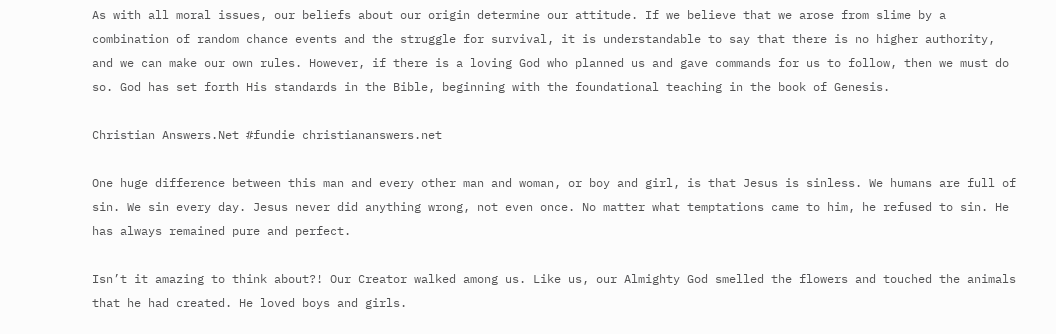As with all moral issues, our beliefs about our origin determine our attitude. If we believe that we arose from slime by a combination of random chance events and the struggle for survival, it is understandable to say that there is no higher authority, and we can make our own rules. However, if there is a loving God who planned us and gave commands for us to follow, then we must do so. God has set forth His standards in the Bible, beginning with the foundational teaching in the book of Genesis.

Christian Answers.Net #fundie christiananswers.net

One huge difference between this man and every other man and woman, or boy and girl, is that Jesus is sinless. We humans are full of sin. We sin every day. Jesus never did anything wrong, not even once. No matter what temptations came to him, he refused to sin. He has always remained pure and perfect.

Isn’t it amazing to think about?! Our Creator walked among us. Like us, our Almighty God smelled the flowers and touched the animals that he had created. He loved boys and girls.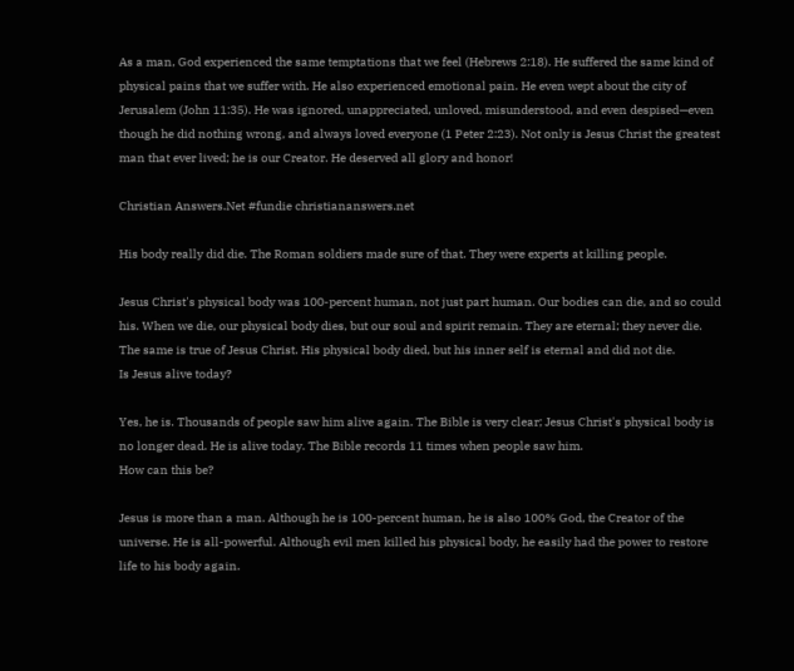As a man, God experienced the same temptations that we feel (Hebrews 2:18). He suffered the same kind of physical pains that we suffer with. He also experienced emotional pain. He even wept about the city of Jerusalem (John 11:35). He was ignored, unappreciated, unloved, misunderstood, and even despised—even though he did nothing wrong, and always loved everyone (1 Peter 2:23). Not only is Jesus Christ the greatest man that ever lived; he is our Creator. He deserved all glory and honor!

Christian Answers.Net #fundie christiananswers.net

His body really did die. The Roman soldiers made sure of that. They were experts at killing people.

Jesus Christ's physical body was 100-percent human, not just part human. Our bodies can die, and so could his. When we die, our physical body dies, but our soul and spirit remain. They are eternal; they never die. The same is true of Jesus Christ. His physical body died, but his inner self is eternal and did not die.
Is Jesus alive today?

Yes, he is. Thousands of people saw him alive again. The Bible is very clear; Jesus Christ's physical body is no longer dead. He is alive today. The Bible records 11 times when people saw him.
How can this be?

Jesus is more than a man. Although he is 100-percent human, he is also 100% God, the Creator of the universe. He is all-powerful. Although evil men killed his physical body, he easily had the power to restore life to his body again.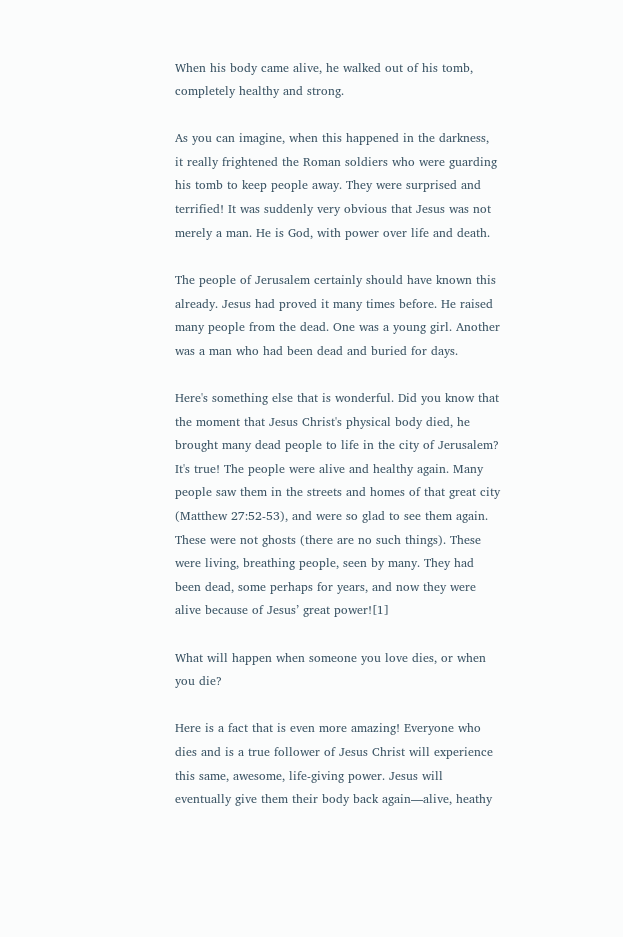When his body came alive, he walked out of his tomb, completely healthy and strong.

As you can imagine, when this happened in the darkness, it really frightened the Roman soldiers who were guarding his tomb to keep people away. They were surprised and terrified! It was suddenly very obvious that Jesus was not merely a man. He is God, with power over life and death.

The people of Jerusalem certainly should have known this already. Jesus had proved it many times before. He raised many people from the dead. One was a young girl. Another was a man who had been dead and buried for days.

Here's something else that is wonderful. Did you know that the moment that Jesus Christ's physical body died, he brought many dead people to life in the city of Jerusalem? It's true! The people were alive and healthy again. Many people saw them in the streets and homes of that great city (Matthew 27:52-53), and were so glad to see them again. These were not ghosts (there are no such things). These were living, breathing people, seen by many. They had been dead, some perhaps for years, and now they were alive because of Jesus’ great power![1]

What will happen when someone you love dies, or when you die?

Here is a fact that is even more amazing! Everyone who dies and is a true follower of Jesus Christ will experience this same, awesome, life-giving power. Jesus will eventually give them their body back again—alive, heathy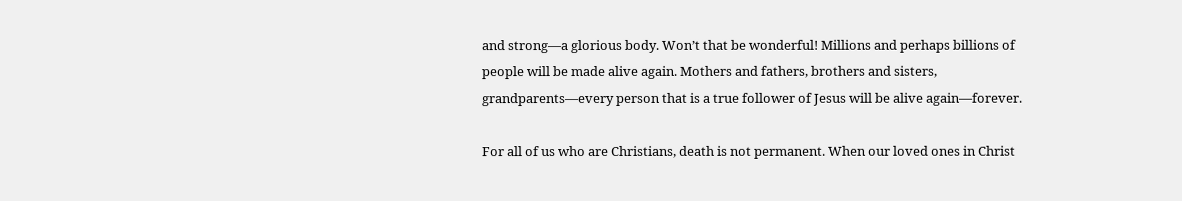and strong—a glorious body. Won’t that be wonderful! Millions and perhaps billions of people will be made alive again. Mothers and fathers, brothers and sisters, grandparents—every person that is a true follower of Jesus will be alive again—forever.

For all of us who are Christians, death is not permanent. When our loved ones in Christ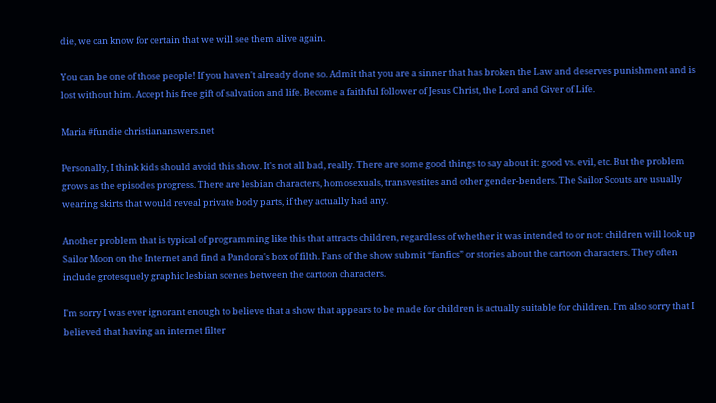die, we can know for certain that we will see them alive again.

You can be one of those people! If you haven't already done so. Admit that you are a sinner that has broken the Law and deserves punishment and is lost without him. Accept his free gift of salvation and life. Become a faithful follower of Jesus Christ, the Lord and Giver of Life.

Maria #fundie christiananswers.net

Personally, I think kids should avoid this show. It's not all bad, really. There are some good things to say about it: good vs. evil, etc. But the problem grows as the episodes progress. There are lesbian characters, homosexuals, transvestites and other gender-benders. The Sailor Scouts are usually wearing skirts that would reveal private body parts, if they actually had any.

Another problem that is typical of programming like this that attracts children, regardless of whether it was intended to or not: children will look up Sailor Moon on the Internet and find a Pandora's box of filth. Fans of the show submit “fanfics” or stories about the cartoon characters. They often include grotesquely graphic lesbian scenes between the cartoon characters.

I'm sorry I was ever ignorant enough to believe that a show that appears to be made for children is actually suitable for children. I'm also sorry that I believed that having an internet filter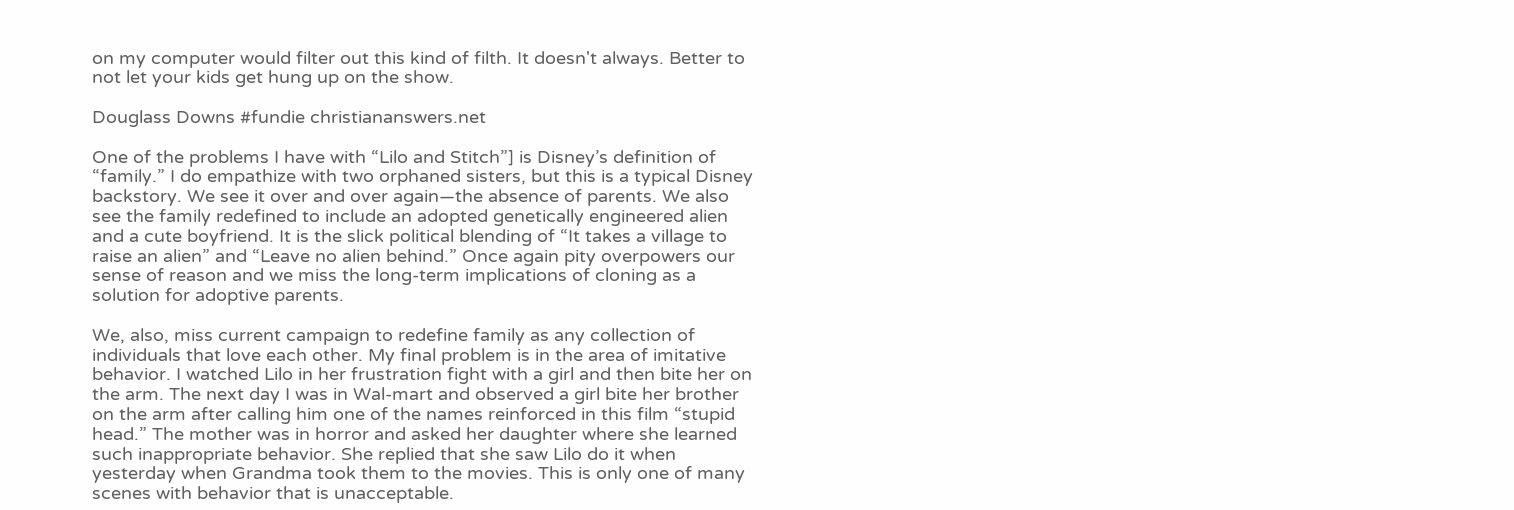on my computer would filter out this kind of filth. It doesn't always. Better to not let your kids get hung up on the show.

Douglass Downs #fundie christiananswers.net

One of the problems I have with “Lilo and Stitch”] is Disney’s definition of “family.” I do empathize with two orphaned sisters, but this is a typical Disney backstory. We see it over and over again—the absence of parents. We also see the family redefined to include an adopted genetically engineered alien and a cute boyfriend. It is the slick political blending of “It takes a village to raise an alien” and “Leave no alien behind.” Once again pity overpowers our sense of reason and we miss the long-term implications of cloning as a solution for adoptive parents.

We, also, miss current campaign to redefine family as any collection of individuals that love each other. My final problem is in the area of imitative behavior. I watched Lilo in her frustration fight with a girl and then bite her on the arm. The next day I was in Wal-mart and observed a girl bite her brother on the arm after calling him one of the names reinforced in this film “stupid head.” The mother was in horror and asked her daughter where she learned such inappropriate behavior. She replied that she saw Lilo do it when yesterday when Grandma took them to the movies. This is only one of many scenes with behavior that is unacceptable.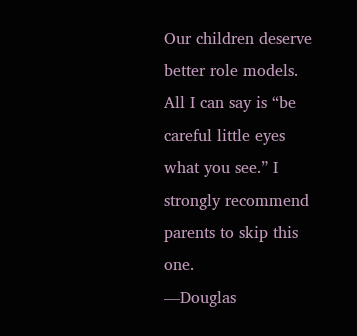Our children deserve better role models. All I can say is “be careful little eyes what you see.” I strongly recommend parents to skip this one.
—Douglas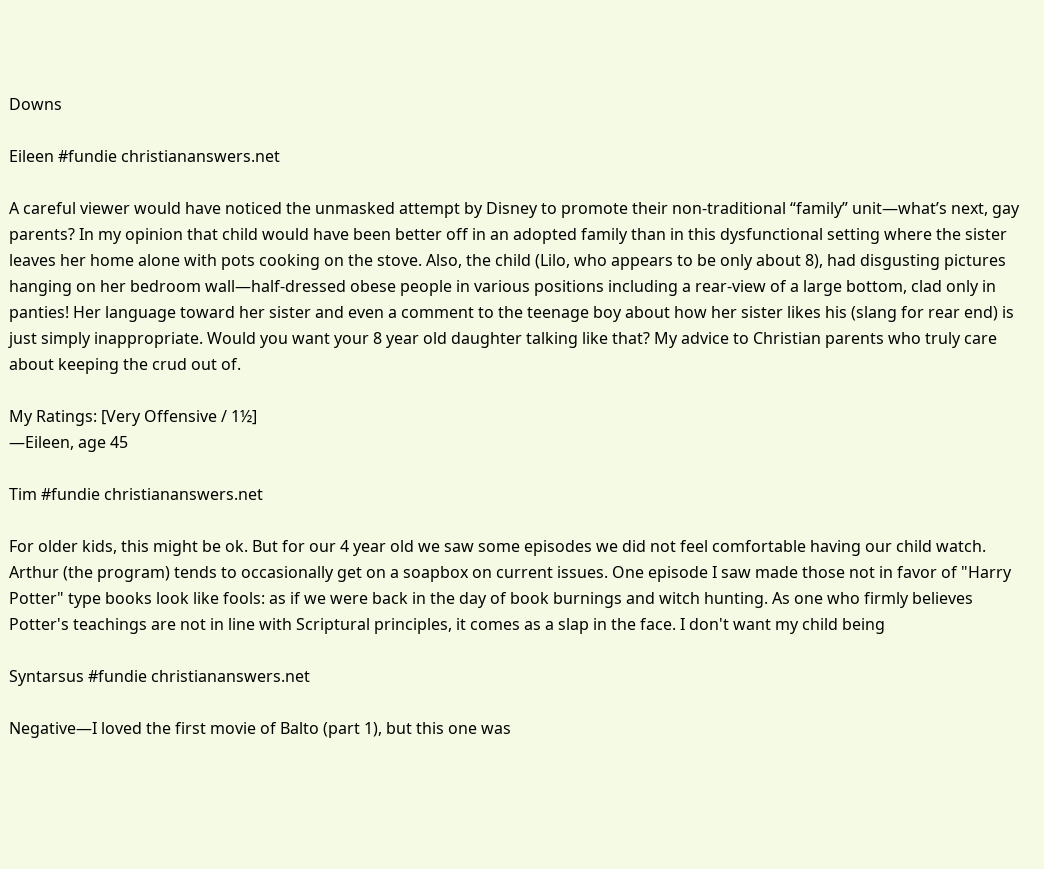Downs

Eileen #fundie christiananswers.net

A careful viewer would have noticed the unmasked attempt by Disney to promote their non-traditional “family” unit—what’s next, gay parents? In my opinion that child would have been better off in an adopted family than in this dysfunctional setting where the sister leaves her home alone with pots cooking on the stove. Also, the child (Lilo, who appears to be only about 8), had disgusting pictures hanging on her bedroom wall—half-dressed obese people in various positions including a rear-view of a large bottom, clad only in panties! Her language toward her sister and even a comment to the teenage boy about how her sister likes his (slang for rear end) is just simply inappropriate. Would you want your 8 year old daughter talking like that? My advice to Christian parents who truly care about keeping the crud out of.

My Ratings: [Very Offensive / 1½]
—Eileen, age 45

Tim #fundie christiananswers.net

For older kids, this might be ok. But for our 4 year old we saw some episodes we did not feel comfortable having our child watch. Arthur (the program) tends to occasionally get on a soapbox on current issues. One episode I saw made those not in favor of "Harry Potter" type books look like fools: as if we were back in the day of book burnings and witch hunting. As one who firmly believes Potter's teachings are not in line with Scriptural principles, it comes as a slap in the face. I don't want my child being

Syntarsus #fundie christiananswers.net

Negative—I loved the first movie of Balto (part 1), but this one was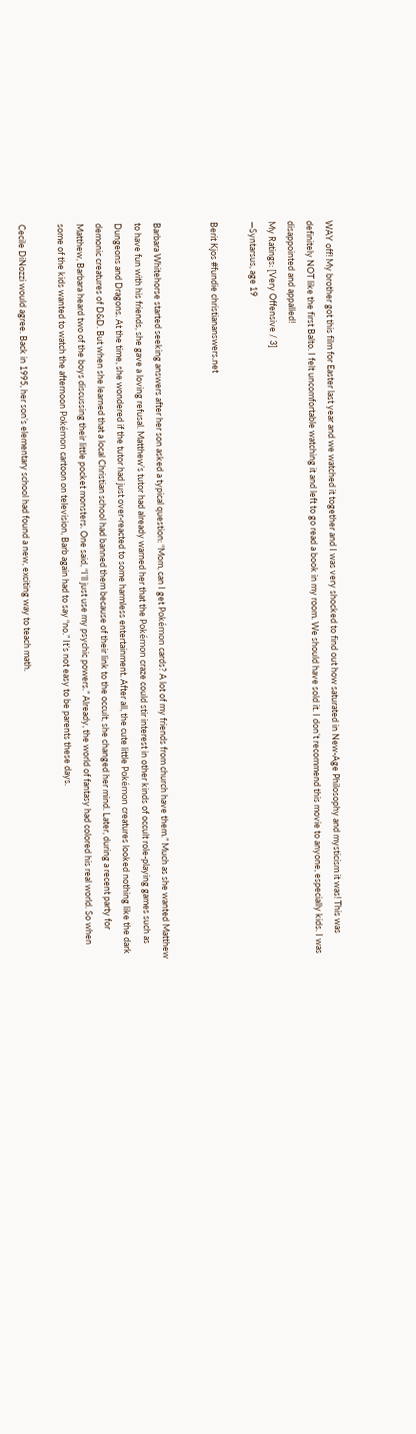WAY off! My brother got this film for Easter last year and we watched it together and I was very shocked to find out how saturated in New-Age Philosophy and mysticism it was! This was definitely NOT like the first Balto. I felt uncomfortable watching it and left to go read a book in my room. We should have sold it. I don’t recommend this movie to anyone, especially kids. I was disappointed and appalled!
My Ratings: [Very Offensive / 3]
—Syntarsus, age 19

Berit Kjos #fundie christiananswers.net


Barbara Whitehorse started seeking answers after her son asked a typical question: “Mom, can I get Pokémon cards? A lot of my friends from church have them.” Much as she wanted Matthew to have fun with his friends, she gave a loving refusal. Matthew’s tutor had already warned her that the Pokémon craze could stir interest in other kinds of occult role-playing games such as Dungeons and Dragons. At the time, she wondered if the tutor had just over-reacted to some harmless entertainment. After all, the cute little Pokémon creatures looked nothing like the dark demonic creatures of D&D. But when she learned that a local Christian school had banned them because of their link to the occult, she changed her mind. Later, during a recent party for Matthew, Barbara heard two of the boys discussing their little pocket monsters. One said, “I’ll just use my psychic powers.” Already, the world of fantasy had colored his real world. So when some of the kids wanted to watch the afternoon Pokémon cartoon on television, Barb again had to say “no.” It’s not easy to be parents these days.

Cecile DiNozzi would agree. Back in 1995, her son’s elementary school had found a new, exciting way to teach math.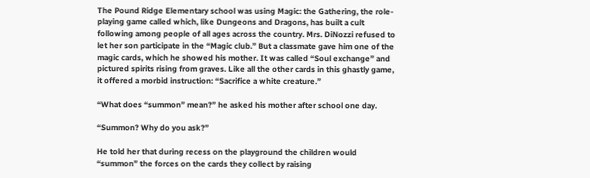The Pound Ridge Elementary school was using Magic: the Gathering, the role-playing game called which, like Dungeons and Dragons, has built a cult following among people of all ages across the country. Mrs. DiNozzi refused to let her son participate in the “Magic club.” But a classmate gave him one of the magic cards, which he showed his mother. It was called “Soul exchange” and pictured spirits rising from graves. Like all the other cards in this ghastly game, it offered a morbid instruction: “Sacrifice a white creature.”

“What does “summon” mean?” he asked his mother after school one day.

“Summon? Why do you ask?”

He told her that during recess on the playground the children would “summon” the forces on the cards they collect by raising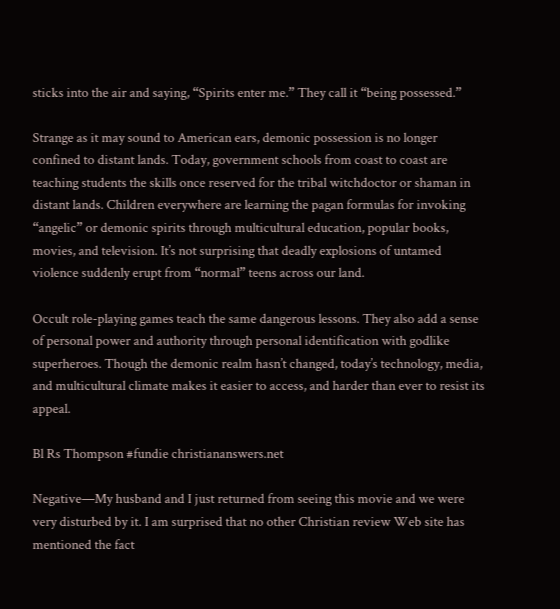sticks into the air and saying, “Spirits enter me.” They call it “being possessed.”

Strange as it may sound to American ears, demonic possession is no longer confined to distant lands. Today, government schools from coast to coast are teaching students the skills once reserved for the tribal witchdoctor or shaman in distant lands. Children everywhere are learning the pagan formulas for invoking “angelic” or demonic spirits through multicultural education, popular books, movies, and television. It’s not surprising that deadly explosions of untamed violence suddenly erupt from “normal” teens across our land.

Occult role-playing games teach the same dangerous lessons. They also add a sense of personal power and authority through personal identification with godlike superheroes. Though the demonic realm hasn’t changed, today’s technology, media, and multicultural climate makes it easier to access, and harder than ever to resist its appeal.

Bl Rs Thompson #fundie christiananswers.net

Negative—My husband and I just returned from seeing this movie and we were very disturbed by it. I am surprised that no other Christian review Web site has mentioned the fact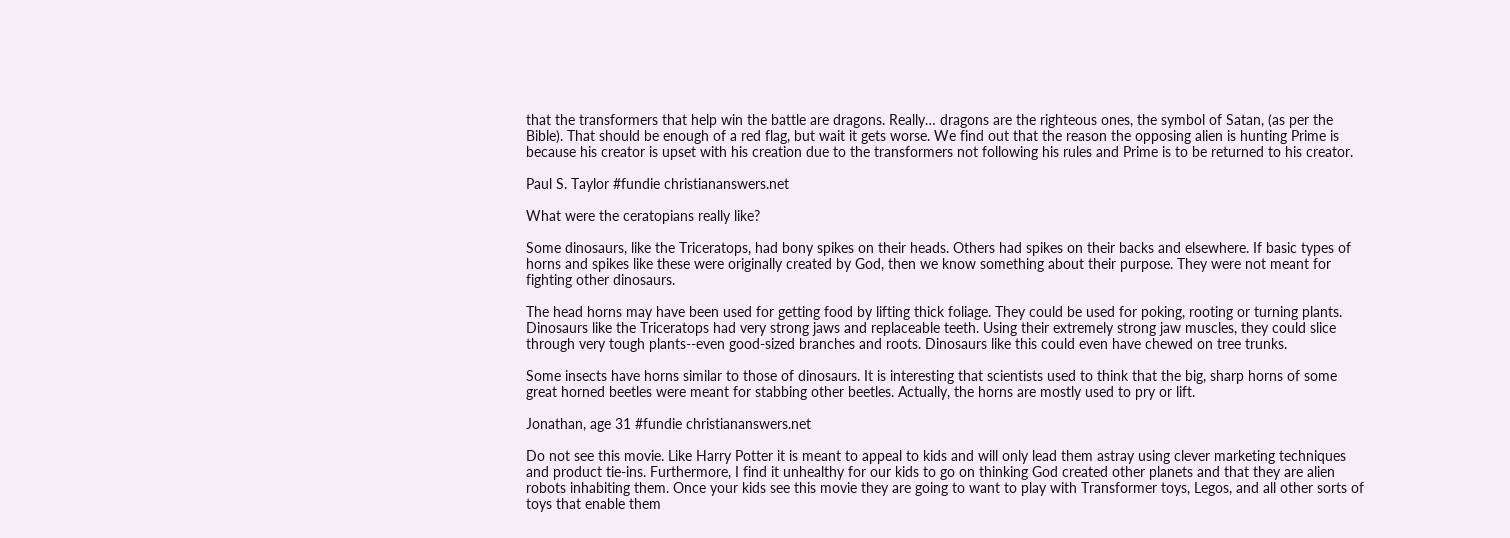that the transformers that help win the battle are dragons. Really… dragons are the righteous ones, the symbol of Satan, (as per the Bible). That should be enough of a red flag, but wait it gets worse. We find out that the reason the opposing alien is hunting Prime is because his creator is upset with his creation due to the transformers not following his rules and Prime is to be returned to his creator.

Paul S. Taylor #fundie christiananswers.net

What were the ceratopians really like?

Some dinosaurs, like the Triceratops, had bony spikes on their heads. Others had spikes on their backs and elsewhere. If basic types of horns and spikes like these were originally created by God, then we know something about their purpose. They were not meant for fighting other dinosaurs.

The head horns may have been used for getting food by lifting thick foliage. They could be used for poking, rooting or turning plants. Dinosaurs like the Triceratops had very strong jaws and replaceable teeth. Using their extremely strong jaw muscles, they could slice through very tough plants--even good-sized branches and roots. Dinosaurs like this could even have chewed on tree trunks.

Some insects have horns similar to those of dinosaurs. It is interesting that scientists used to think that the big, sharp horns of some great horned beetles were meant for stabbing other beetles. Actually, the horns are mostly used to pry or lift.

Jonathan, age 31 #fundie christiananswers.net

Do not see this movie. Like Harry Potter it is meant to appeal to kids and will only lead them astray using clever marketing techniques and product tie-ins. Furthermore, I find it unhealthy for our kids to go on thinking God created other planets and that they are alien robots inhabiting them. Once your kids see this movie they are going to want to play with Transformer toys, Legos, and all other sorts of toys that enable them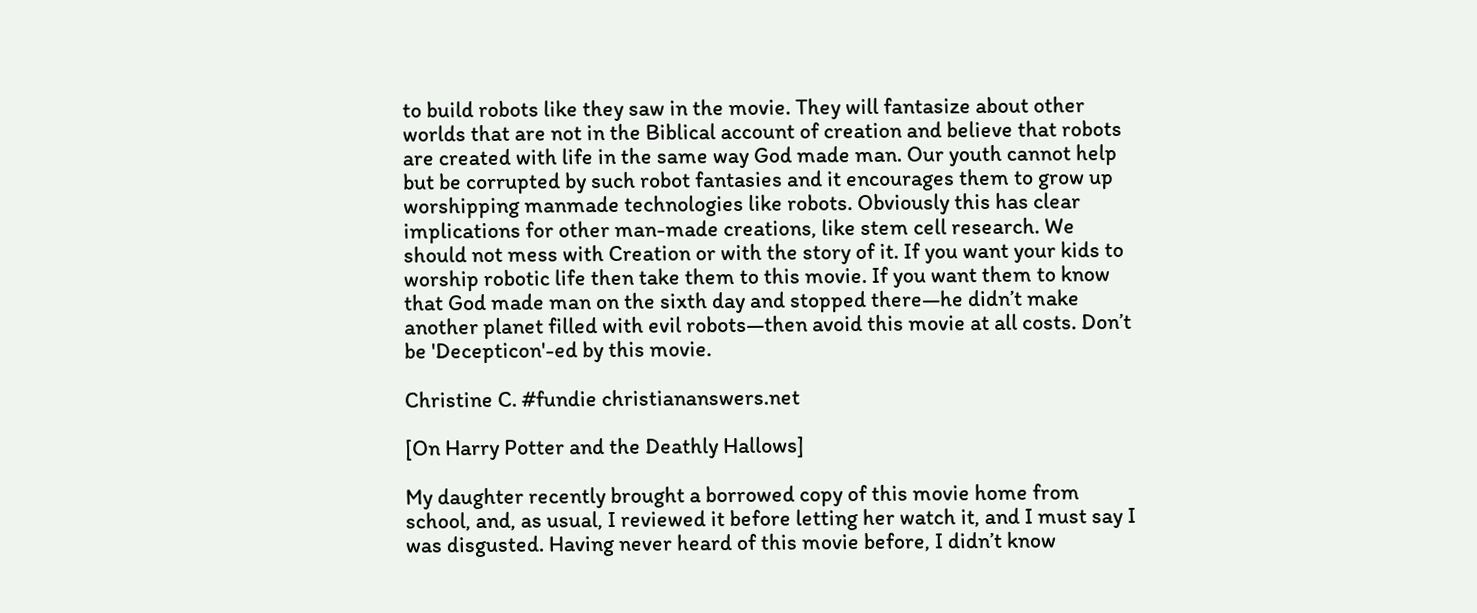to build robots like they saw in the movie. They will fantasize about other worlds that are not in the Biblical account of creation and believe that robots are created with life in the same way God made man. Our youth cannot help but be corrupted by such robot fantasies and it encourages them to grow up worshipping manmade technologies like robots. Obviously this has clear implications for other man-made creations, like stem cell research. We should not mess with Creation or with the story of it. If you want your kids to worship robotic life then take them to this movie. If you want them to know that God made man on the sixth day and stopped there—he didn’t make another planet filled with evil robots—then avoid this movie at all costs. Don’t be 'Decepticon'-ed by this movie.

Christine C. #fundie christiananswers.net

[On Harry Potter and the Deathly Hallows]

My daughter recently brought a borrowed copy of this movie home from school, and, as usual, I reviewed it before letting her watch it, and I must say I was disgusted. Having never heard of this movie before, I didn’t know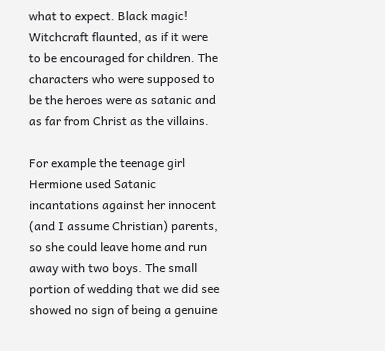what to expect. Black magic! Witchcraft flaunted, as if it were to be encouraged for children. The characters who were supposed to be the heroes were as satanic and as far from Christ as the villains.

For example the teenage girl Hermione used Satanic incantations against her innocent (and I assume Christian) parents, so she could leave home and run away with two boys. The small portion of wedding that we did see showed no sign of being a genuine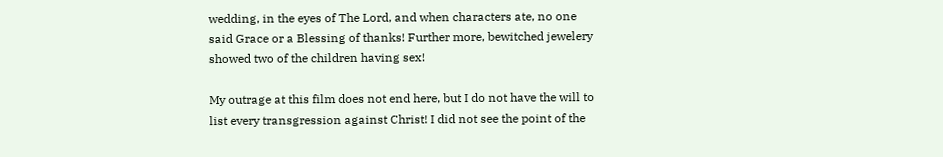wedding, in the eyes of The Lord, and when characters ate, no one said Grace or a Blessing of thanks! Further more, bewitched jewelery showed two of the children having sex!

My outrage at this film does not end here, but I do not have the will to list every transgression against Christ! I did not see the point of the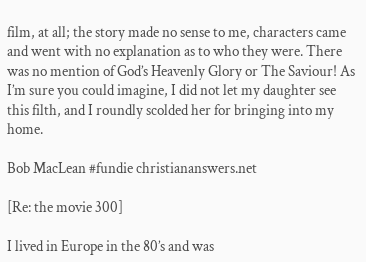film, at all; the story made no sense to me, characters came and went with no explanation as to who they were. There was no mention of God’s Heavenly Glory or The Saviour! As I’m sure you could imagine, I did not let my daughter see this filth, and I roundly scolded her for bringing into my home.

Bob MacLean #fundie christiananswers.net

[Re: the movie 300]

I lived in Europe in the 80’s and was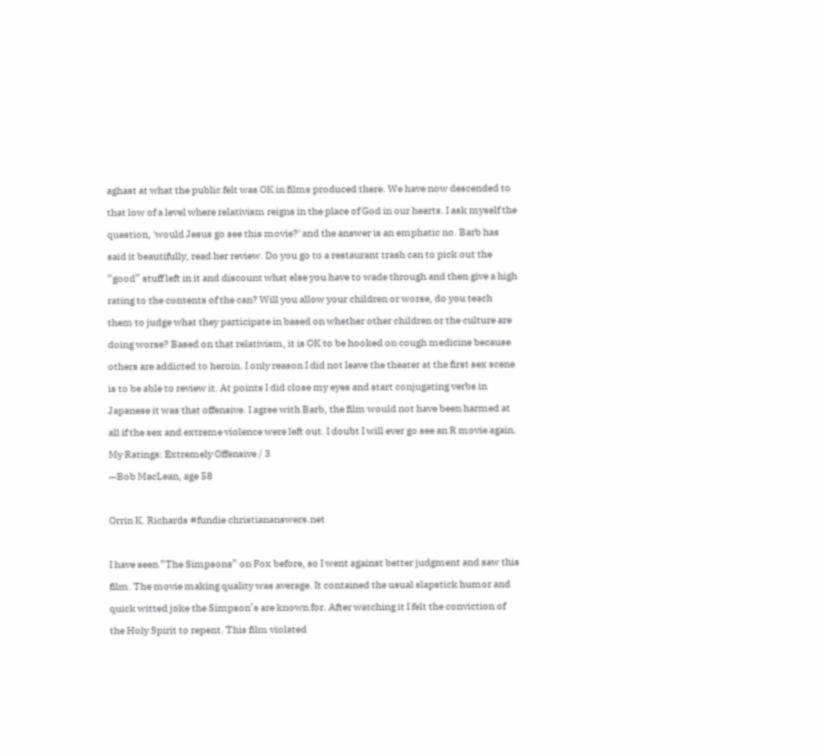aghast at what the public felt was OK in films produced there. We have now descended to that low of a level where relativism reigns in the place of God in our hearts. I ask myself the question, 'would Jesus go see this movie?' and the answer is an emphatic no. Barb has said it beautifully, read her review. Do you go to a restaurant trash can to pick out the “good” stuff left in it and discount what else you have to wade through and then give a high rating to the contents of the can? Will you allow your children or worse, do you teach them to judge what they participate in based on whether other children or the culture are doing worse? Based on that relativism, it is OK to be hooked on cough medicine because others are addicted to heroin. I only reason I did not leave the theater at the first sex scene is to be able to review it. At points I did close my eyes and start conjugating verbs in Japanese it was that offensive. I agree with Barb, the film would not have been harmed at all if the sex and extreme violence were left out. I doubt I will ever go see an R movie again.
My Ratings: Extremely Offensive / 3
—Bob MacLean, age 58

Orrin K. Richards #fundie christiananswers.net

I have seen “The Simpsons” on Fox before, so I went against better judgment and saw this film. The movie making quality was average. It contained the usual slapstick humor and quick witted joke the Simpson’s are known for. After watching it I felt the conviction of the Holy Spirit to repent. This film violated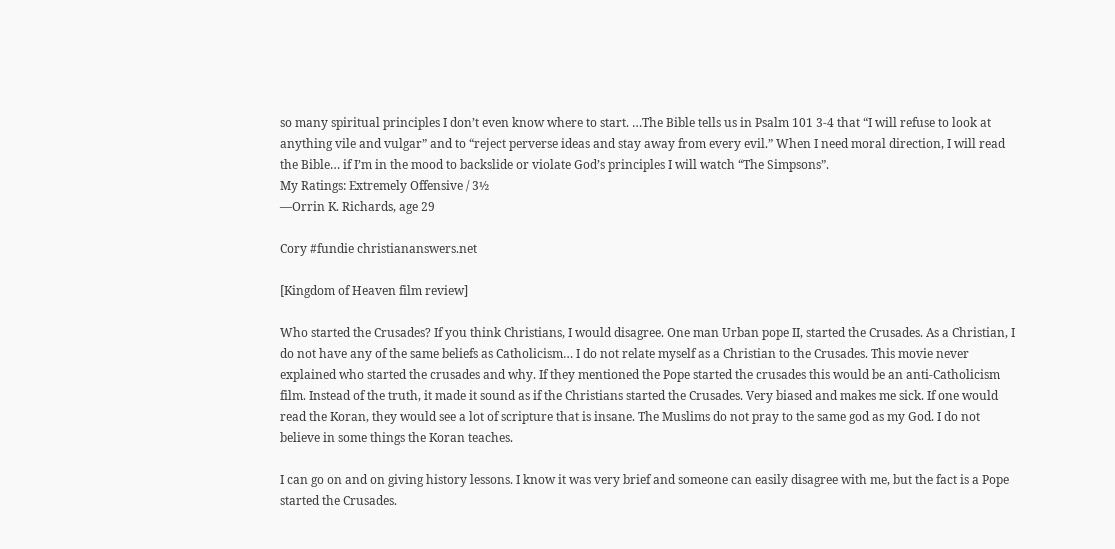so many spiritual principles I don’t even know where to start. …The Bible tells us in Psalm 101 3-4 that “I will refuse to look at anything vile and vulgar” and to “reject perverse ideas and stay away from every evil.” When I need moral direction, I will read the Bible… if I’m in the mood to backslide or violate God’s principles I will watch “The Simpsons”.
My Ratings: Extremely Offensive / 3½
—Orrin K. Richards, age 29

Cory #fundie christiananswers.net

[Kingdom of Heaven film review]

Who started the Crusades? If you think Christians, I would disagree. One man Urban pope II, started the Crusades. As a Christian, I do not have any of the same beliefs as Catholicism… I do not relate myself as a Christian to the Crusades. This movie never explained who started the crusades and why. If they mentioned the Pope started the crusades this would be an anti-Catholicism film. Instead of the truth, it made it sound as if the Christians started the Crusades. Very biased and makes me sick. If one would read the Koran, they would see a lot of scripture that is insane. The Muslims do not pray to the same god as my God. I do not believe in some things the Koran teaches.

I can go on and on giving history lessons. I know it was very brief and someone can easily disagree with me, but the fact is a Pope started the Crusades.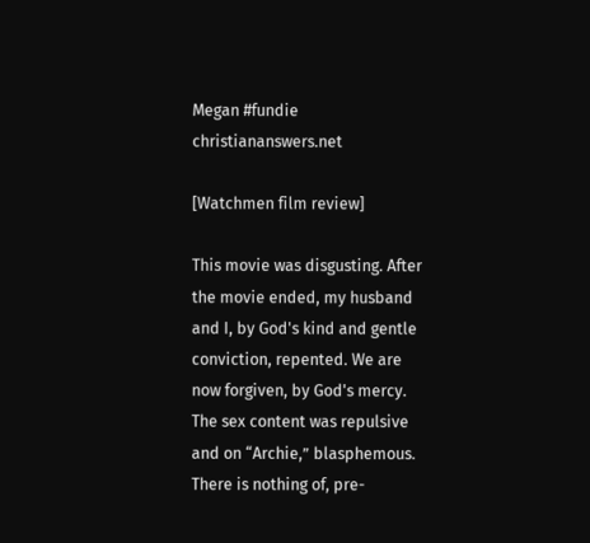Megan #fundie christiananswers.net

[Watchmen film review]

This movie was disgusting. After the movie ended, my husband and I, by God's kind and gentle conviction, repented. We are now forgiven, by God's mercy. The sex content was repulsive and on “Archie,” blasphemous. There is nothing of, pre-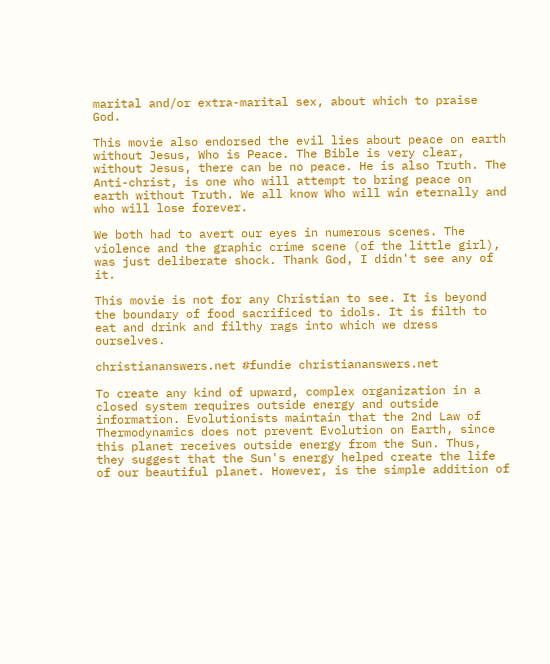marital and/or extra-marital sex, about which to praise God.

This movie also endorsed the evil lies about peace on earth without Jesus, Who is Peace. The Bible is very clear, without Jesus, there can be no peace. He is also Truth. The Anti-christ, is one who will attempt to bring peace on earth without Truth. We all know Who will win eternally and who will lose forever.

We both had to avert our eyes in numerous scenes. The violence and the graphic crime scene (of the little girl), was just deliberate shock. Thank God, I didn't see any of it.

This movie is not for any Christian to see. It is beyond the boundary of food sacrificed to idols. It is filth to eat and drink and filthy rags into which we dress ourselves.

christiananswers.net #fundie christiananswers.net

To create any kind of upward, complex organization in a closed system requires outside energy and outside information. Evolutionists maintain that the 2nd Law of Thermodynamics does not prevent Evolution on Earth, since this planet receives outside energy from the Sun. Thus, they suggest that the Sun's energy helped create the life of our beautiful planet. However, is the simple addition of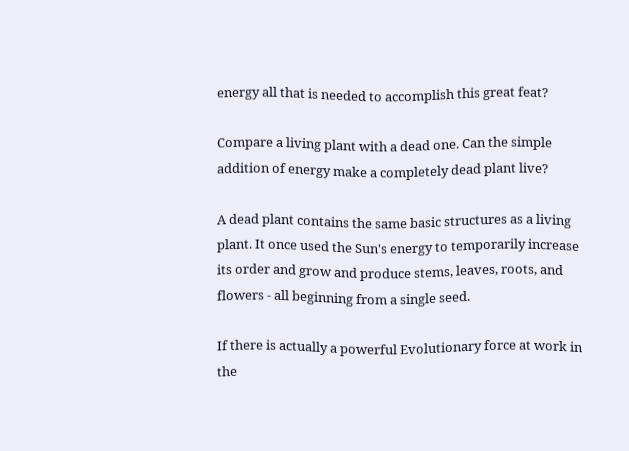energy all that is needed to accomplish this great feat?

Compare a living plant with a dead one. Can the simple addition of energy make a completely dead plant live?

A dead plant contains the same basic structures as a living plant. It once used the Sun's energy to temporarily increase its order and grow and produce stems, leaves, roots, and flowers - all beginning from a single seed.

If there is actually a powerful Evolutionary force at work in the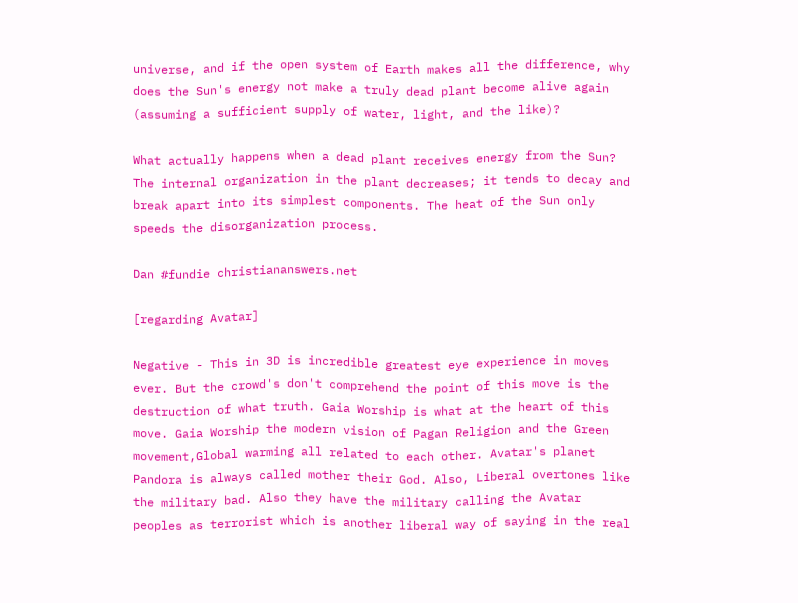universe, and if the open system of Earth makes all the difference, why does the Sun's energy not make a truly dead plant become alive again (assuming a sufficient supply of water, light, and the like)?

What actually happens when a dead plant receives energy from the Sun? The internal organization in the plant decreases; it tends to decay and break apart into its simplest components. The heat of the Sun only speeds the disorganization process.

Dan #fundie christiananswers.net

[regarding Avatar]

Negative - This in 3D is incredible greatest eye experience in moves ever. But the crowd's don't comprehend the point of this move is the destruction of what truth. Gaia Worship is what at the heart of this move. Gaia Worship the modern vision of Pagan Religion and the Green movement,Global warming all related to each other. Avatar's planet Pandora is always called mother their God. Also, Liberal overtones like the military bad. Also they have the military calling the Avatar peoples as terrorist which is another liberal way of saying in the real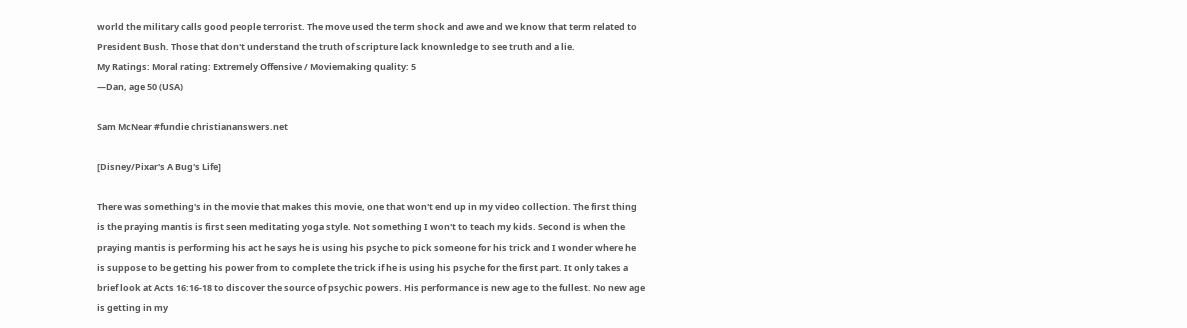world the military calls good people terrorist. The move used the term shock and awe and we know that term related to President Bush. Those that don't understand the truth of scripture lack knownledge to see truth and a lie.
My Ratings: Moral rating: Extremely Offensive / Moviemaking quality: 5
—Dan, age 50 (USA)

Sam McNear #fundie christiananswers.net

[Disney/Pixar's A Bug's Life]

There was something's in the movie that makes this movie, one that won't end up in my video collection. The first thing is the praying mantis is first seen meditating yoga style. Not something I won't to teach my kids. Second is when the praying mantis is performing his act he says he is using his psyche to pick someone for his trick and I wonder where he is suppose to be getting his power from to complete the trick if he is using his psyche for the first part. It only takes a brief look at Acts 16:16-18 to discover the source of psychic powers. His performance is new age to the fullest. No new age is getting in my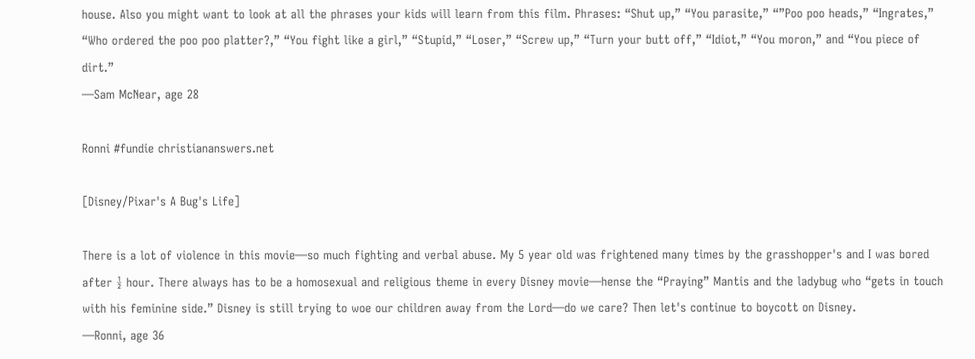house. Also you might want to look at all the phrases your kids will learn from this film. Phrases: “Shut up,” “You parasite,” “”Poo poo heads,” “Ingrates,” “Who ordered the poo poo platter?,” “You fight like a girl,” “Stupid,” “Loser,” “Screw up,” “Turn your butt off,” “Idiot,” “You moron,” and “You piece of dirt.”
—Sam McNear, age 28

Ronni #fundie christiananswers.net

[Disney/Pixar's A Bug's Life]

There is a lot of violence in this movie—so much fighting and verbal abuse. My 5 year old was frightened many times by the grasshopper's and I was bored after ½ hour. There always has to be a homosexual and religious theme in every Disney movie—hense the “Praying” Mantis and the ladybug who “gets in touch with his feminine side.” Disney is still trying to woe our children away from the Lord—do we care? Then let's continue to boycott on Disney.
—Ronni, age 36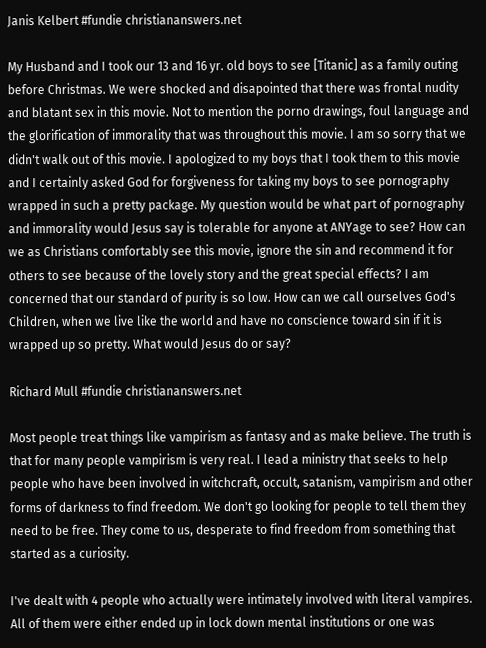Janis Kelbert #fundie christiananswers.net

My Husband and I took our 13 and 16 yr. old boys to see [Titanic] as a family outing before Christmas. We were shocked and disapointed that there was frontal nudity and blatant sex in this movie. Not to mention the porno drawings, foul language and the glorification of immorality that was throughout this movie. I am so sorry that we didn't walk out of this movie. I apologized to my boys that I took them to this movie and I certainly asked God for forgiveness for taking my boys to see pornography wrapped in such a pretty package. My question would be what part of pornography and immorality would Jesus say is tolerable for anyone at ANYage to see? How can we as Christians comfortably see this movie, ignore the sin and recommend it for others to see because of the lovely story and the great special effects? I am concerned that our standard of purity is so low. How can we call ourselves God's Children, when we live like the world and have no conscience toward sin if it is wrapped up so pretty. What would Jesus do or say?

Richard Mull #fundie christiananswers.net

Most people treat things like vampirism as fantasy and as make believe. The truth is that for many people vampirism is very real. I lead a ministry that seeks to help people who have been involved in witchcraft, occult, satanism, vampirism and other forms of darkness to find freedom. We don't go looking for people to tell them they need to be free. They come to us, desperate to find freedom from something that started as a curiosity.

I've dealt with 4 people who actually were intimately involved with literal vampires. All of them were either ended up in lock down mental institutions or one was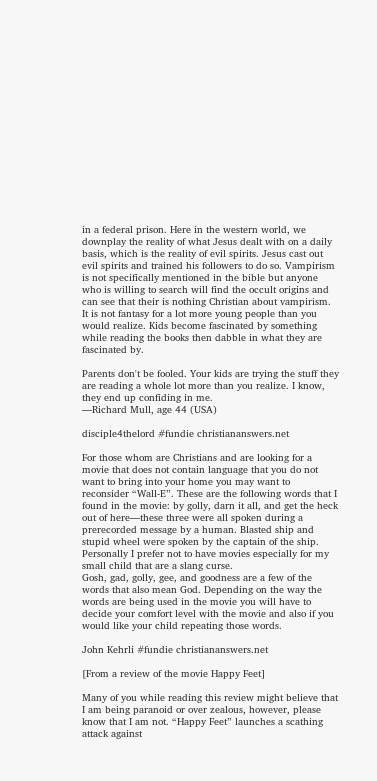in a federal prison. Here in the western world, we downplay the reality of what Jesus dealt with on a daily basis, which is the reality of evil spirits. Jesus cast out evil spirits and trained his followers to do so. Vampirism is not specifically mentioned in the bible but anyone who is willing to search will find the occult origins and can see that their is nothing Christian about vampirism. It is not fantasy for a lot more young people than you would realize. Kids become fascinated by something while reading the books then dabble in what they are fascinated by.

Parents don't be fooled. Your kids are trying the stuff they are reading a whole lot more than you realize. I know, they end up confiding in me.
—Richard Mull, age 44 (USA)

disciple4thelord #fundie christiananswers.net

For those whom are Christians and are looking for a movie that does not contain language that you do not want to bring into your home you may want to reconsider “Wall-E”. These are the following words that I found in the movie: by golly, darn it all, and get the heck out of here—these three were all spoken during a prerecorded message by a human. Blasted ship and stupid wheel were spoken by the captain of the ship.
Personally I prefer not to have movies especially for my small child that are a slang curse.
Gosh, gad, golly, gee, and goodness are a few of the words that also mean God. Depending on the way the words are being used in the movie you will have to decide your comfort level with the movie and also if you would like your child repeating those words.

John Kehrli #fundie christiananswers.net

[From a review of the movie Happy Feet]

Many of you while reading this review might believe that I am being paranoid or over zealous, however, please know that I am not. “Happy Feet” launches a scathing attack against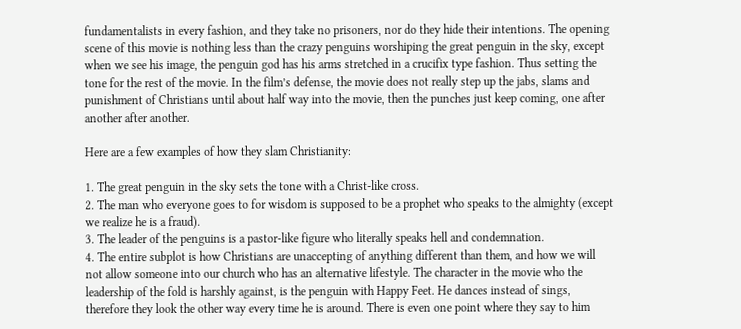fundamentalists in every fashion, and they take no prisoners, nor do they hide their intentions. The opening scene of this movie is nothing less than the crazy penguins worshiping the great penguin in the sky, except when we see his image, the penguin god has his arms stretched in a crucifix type fashion. Thus setting the tone for the rest of the movie. In the film’s defense, the movie does not really step up the jabs, slams and punishment of Christians until about half way into the movie, then the punches just keep coming, one after another after another.

Here are a few examples of how they slam Christianity:

1. The great penguin in the sky sets the tone with a Christ-like cross.
2. The man who everyone goes to for wisdom is supposed to be a prophet who speaks to the almighty (except we realize he is a fraud).
3. The leader of the penguins is a pastor-like figure who literally speaks hell and condemnation.
4. The entire subplot is how Christians are unaccepting of anything different than them, and how we will not allow someone into our church who has an alternative lifestyle. The character in the movie who the leadership of the fold is harshly against, is the penguin with Happy Feet. He dances instead of sings, therefore they look the other way every time he is around. There is even one point where they say to him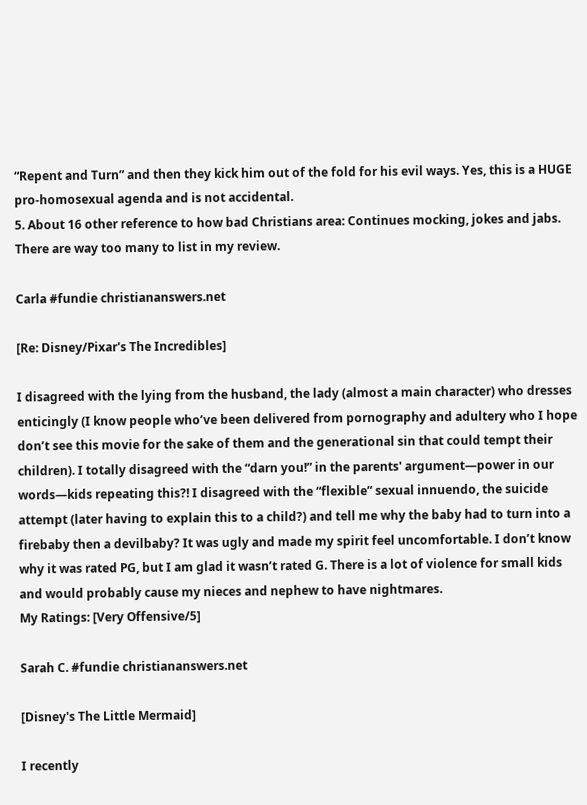“Repent and Turn” and then they kick him out of the fold for his evil ways. Yes, this is a HUGE pro-homosexual agenda and is not accidental.
5. About 16 other reference to how bad Christians area: Continues mocking, jokes and jabs. There are way too many to list in my review.

Carla #fundie christiananswers.net

[Re: Disney/Pixar's The Incredibles]

I disagreed with the lying from the husband, the lady (almost a main character) who dresses enticingly (I know people who’ve been delivered from pornography and adultery who I hope don’t see this movie for the sake of them and the generational sin that could tempt their children). I totally disagreed with the “darn you!” in the parents' argument—power in our words—kids repeating this?! I disagreed with the “flexible” sexual innuendo, the suicide attempt (later having to explain this to a child?) and tell me why the baby had to turn into a firebaby then a devilbaby? It was ugly and made my spirit feel uncomfortable. I don’t know why it was rated PG, but I am glad it wasn’t rated G. There is a lot of violence for small kids and would probably cause my nieces and nephew to have nightmares.
My Ratings: [Very Offensive/5]

Sarah C. #fundie christiananswers.net

[Disney's The Little Mermaid]

I recently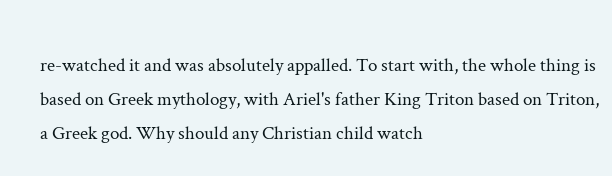re-watched it and was absolutely appalled. To start with, the whole thing is based on Greek mythology, with Ariel's father King Triton based on Triton, a Greek god. Why should any Christian child watch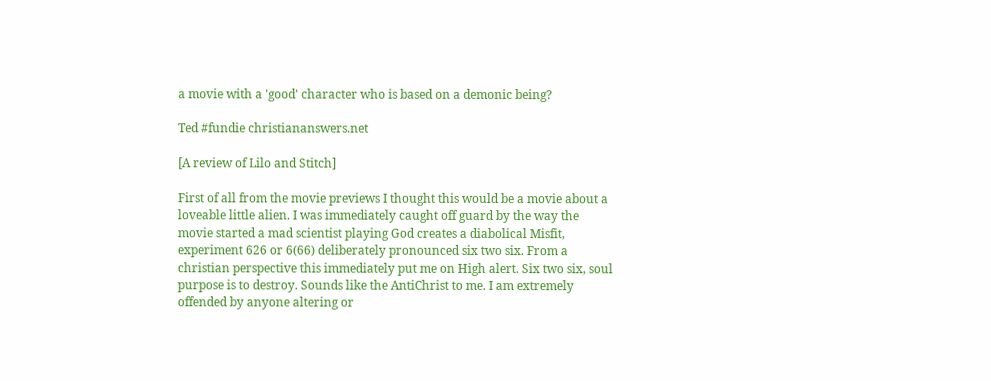a movie with a 'good' character who is based on a demonic being?

Ted #fundie christiananswers.net

[A review of Lilo and Stitch]

First of all from the movie previews I thought this would be a movie about a loveable little alien. I was immediately caught off guard by the way the movie started a mad scientist playing God creates a diabolical Misfit, experiment 626 or 6(66) deliberately pronounced six two six. From a christian perspective this immediately put me on High alert. Six two six, soul purpose is to destroy. Sounds like the AntiChrist to me. I am extremely offended by anyone altering or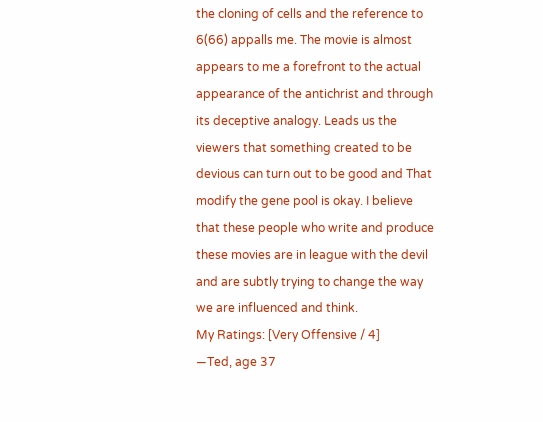the cloning of cells and the reference to 6(66) appalls me. The movie is almost appears to me a forefront to the actual appearance of the antichrist and through its deceptive analogy. Leads us the viewers that something created to be devious can turn out to be good and That modify the gene pool is okay. I believe that these people who write and produce these movies are in league with the devil and are subtly trying to change the way we are influenced and think.
My Ratings: [Very Offensive / 4]
—Ted, age 37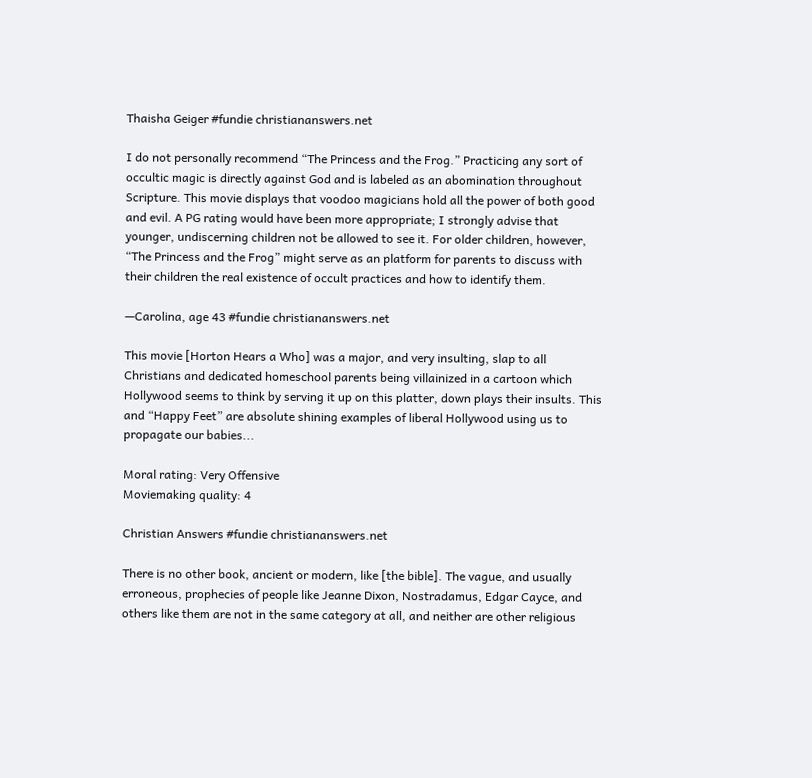Thaisha Geiger #fundie christiananswers.net

I do not personally recommend “The Princess and the Frog.” Practicing any sort of occultic magic is directly against God and is labeled as an abomination throughout Scripture. This movie displays that voodoo magicians hold all the power of both good and evil. A PG rating would have been more appropriate; I strongly advise that younger, undiscerning children not be allowed to see it. For older children, however, “The Princess and the Frog” might serve as an platform for parents to discuss with their children the real existence of occult practices and how to identify them.

—Carolina, age 43 #fundie christiananswers.net

This movie [Horton Hears a Who] was a major, and very insulting, slap to all Christians and dedicated homeschool parents being villainized in a cartoon which Hollywood seems to think by serving it up on this platter, down plays their insults. This and “Happy Feet” are absolute shining examples of liberal Hollywood using us to propagate our babies...

Moral rating: Very Offensive
Moviemaking quality: 4

Christian Answers #fundie christiananswers.net

There is no other book, ancient or modern, like [the bible]. The vague, and usually erroneous, prophecies of people like Jeanne Dixon, Nostradamus, Edgar Cayce, and others like them are not in the same category at all, and neither are other religious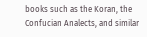books such as the Koran, the Confucian Analects, and similar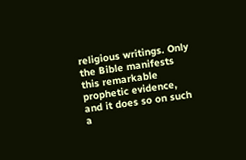religious writings. Only the Bible manifests this remarkable prophetic evidence, and it does so on such a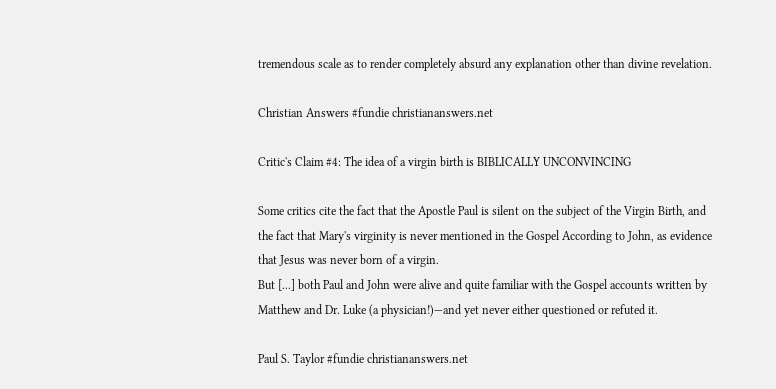tremendous scale as to render completely absurd any explanation other than divine revelation.

Christian Answers #fundie christiananswers.net

Critic's Claim #4: The idea of a virgin birth is BIBLICALLY UNCONVINCING

Some critics cite the fact that the Apostle Paul is silent on the subject of the Virgin Birth, and the fact that Mary's virginity is never mentioned in the Gospel According to John, as evidence that Jesus was never born of a virgin.
But [...] both Paul and John were alive and quite familiar with the Gospel accounts written by Matthew and Dr. Luke (a physician!)—and yet never either questioned or refuted it.

Paul S. Taylor #fundie christiananswers.net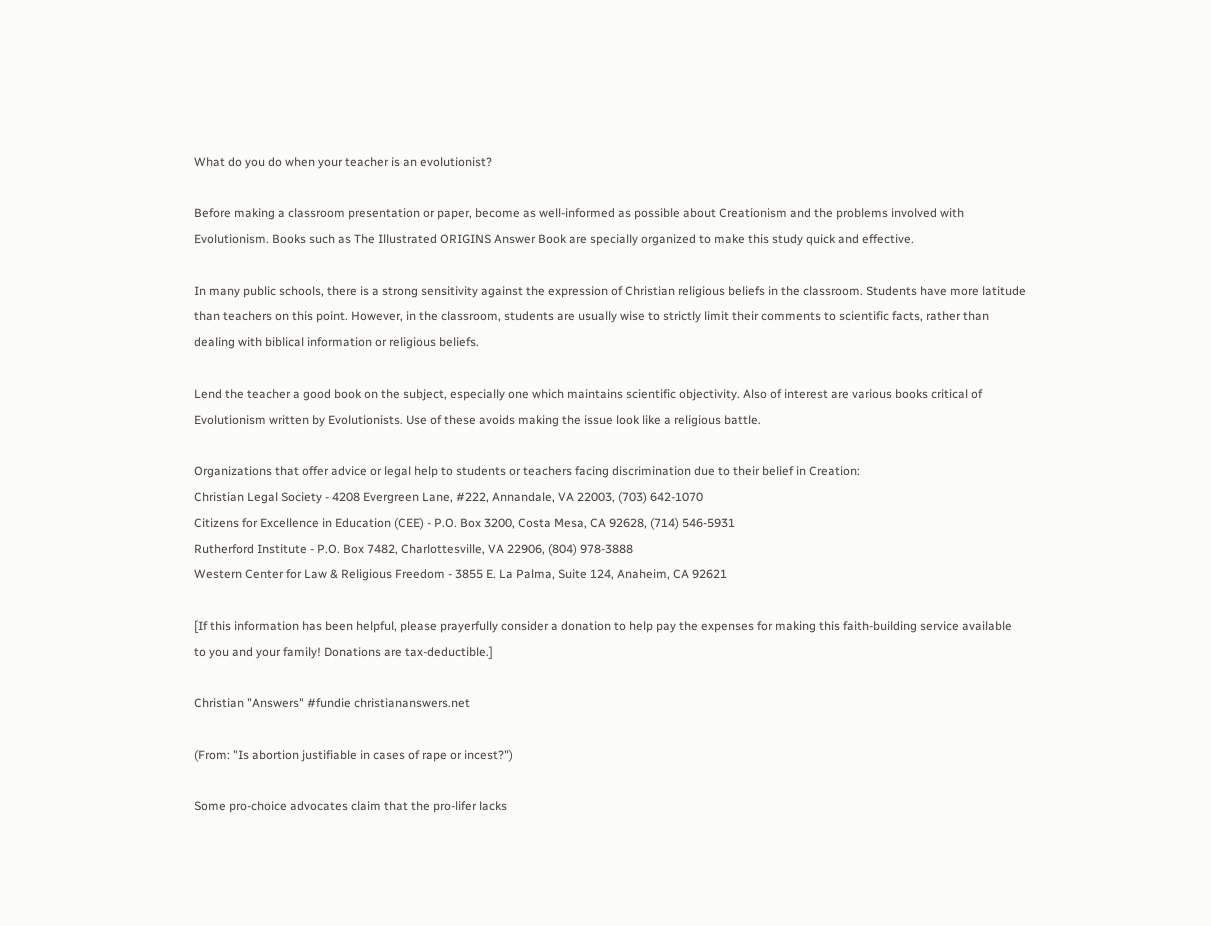What do you do when your teacher is an evolutionist?

Before making a classroom presentation or paper, become as well-informed as possible about Creationism and the problems involved with Evolutionism. Books such as The Illustrated ORIGINS Answer Book are specially organized to make this study quick and effective.

In many public schools, there is a strong sensitivity against the expression of Christian religious beliefs in the classroom. Students have more latitude than teachers on this point. However, in the classroom, students are usually wise to strictly limit their comments to scientific facts, rather than dealing with biblical information or religious beliefs.

Lend the teacher a good book on the subject, especially one which maintains scientific objectivity. Also of interest are various books critical of Evolutionism written by Evolutionists. Use of these avoids making the issue look like a religious battle.

Organizations that offer advice or legal help to students or teachers facing discrimination due to their belief in Creation:
Christian Legal Society - 4208 Evergreen Lane, #222, Annandale, VA 22003, (703) 642-1070
Citizens for Excellence in Education (CEE) - P.O. Box 3200, Costa Mesa, CA 92628, (714) 546-5931
Rutherford Institute - P.O. Box 7482, Charlottesville, VA 22906, (804) 978-3888
Western Center for Law & Religious Freedom - 3855 E. La Palma, Suite 124, Anaheim, CA 92621

[If this information has been helpful, please prayerfully consider a donation to help pay the expenses for making this faith-building service available to you and your family! Donations are tax-deductible.]

Christian "Answers" #fundie christiananswers.net

(From: "Is abortion justifiable in cases of rape or incest?")

Some pro-choice advocates claim that the pro-lifer lacks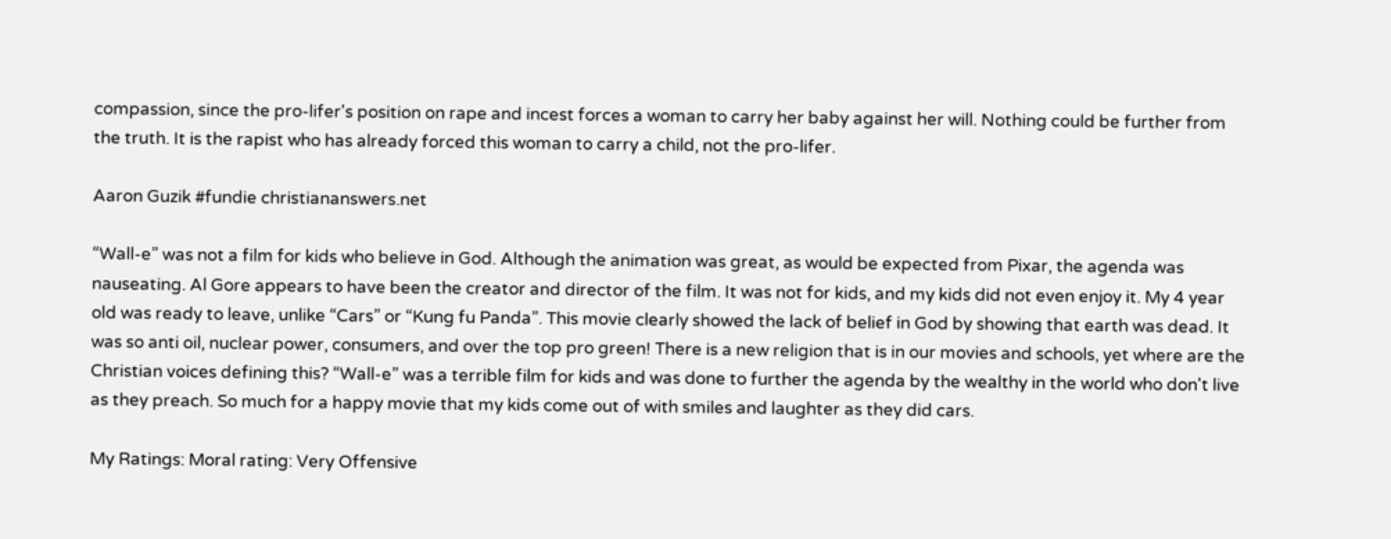compassion, since the pro-lifer's position on rape and incest forces a woman to carry her baby against her will. Nothing could be further from the truth. It is the rapist who has already forced this woman to carry a child, not the pro-lifer.

Aaron Guzik #fundie christiananswers.net

“Wall-e” was not a film for kids who believe in God. Although the animation was great, as would be expected from Pixar, the agenda was nauseating. Al Gore appears to have been the creator and director of the film. It was not for kids, and my kids did not even enjoy it. My 4 year old was ready to leave, unlike “Cars” or “Kung fu Panda”. This movie clearly showed the lack of belief in God by showing that earth was dead. It was so anti oil, nuclear power, consumers, and over the top pro green! There is a new religion that is in our movies and schools, yet where are the Christian voices defining this? “Wall-e” was a terrible film for kids and was done to further the agenda by the wealthy in the world who don't live as they preach. So much for a happy movie that my kids come out of with smiles and laughter as they did cars.

My Ratings: Moral rating: Very Offensive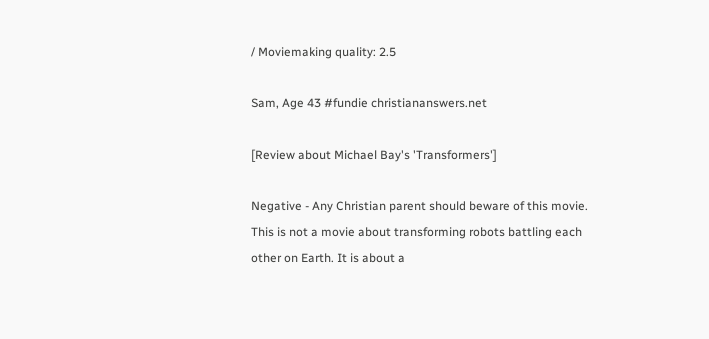/ Moviemaking quality: 2.5

Sam, Age 43 #fundie christiananswers.net

[Review about Michael Bay's 'Transformers']

Negative - Any Christian parent should beware of this movie. This is not a movie about transforming robots battling each other on Earth. It is about a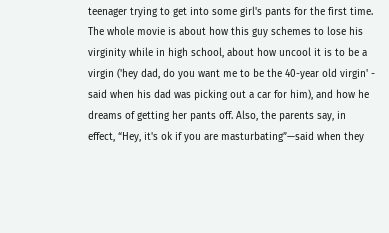teenager trying to get into some girl's pants for the first time. The whole movie is about how this guy schemes to lose his virginity while in high school, about how uncool it is to be a virgin ('hey dad, do you want me to be the 40-year old virgin' - said when his dad was picking out a car for him), and how he dreams of getting her pants off. Also, the parents say, in effect, “Hey, it's ok if you are masturbating”—said when they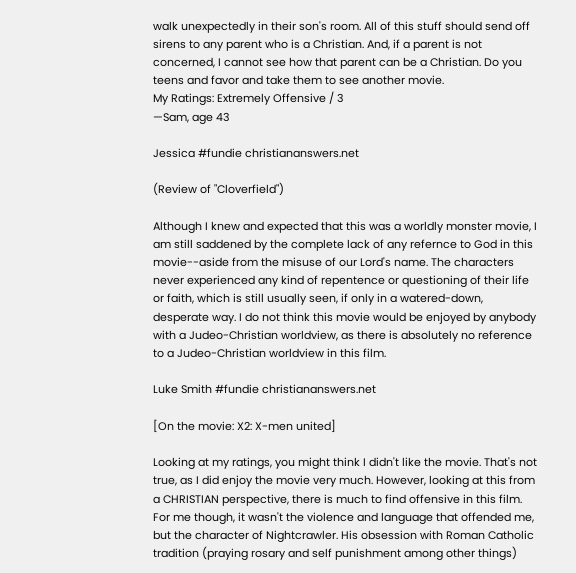walk unexpectedly in their son's room. All of this stuff should send off sirens to any parent who is a Christian. And, if a parent is not concerned, I cannot see how that parent can be a Christian. Do you teens and favor and take them to see another movie.
My Ratings: Extremely Offensive / 3
—Sam, age 43

Jessica #fundie christiananswers.net

(Review of "Cloverfield")

Although I knew and expected that this was a worldly monster movie, I am still saddened by the complete lack of any refernce to God in this movie--aside from the misuse of our Lord's name. The characters never experienced any kind of repentence or questioning of their life or faith, which is still usually seen, if only in a watered-down, desperate way. I do not think this movie would be enjoyed by anybody with a Judeo-Christian worldview, as there is absolutely no reference to a Judeo-Christian worldview in this film.

Luke Smith #fundie christiananswers.net

[On the movie: X2: X-men united]

Looking at my ratings, you might think I didn't like the movie. That's not true, as I did enjoy the movie very much. However, looking at this from a CHRISTIAN perspective, there is much to find offensive in this film. For me though, it wasn't the violence and language that offended me, but the character of Nightcrawler. His obsession with Roman Catholic tradition (praying rosary and self punishment among other things)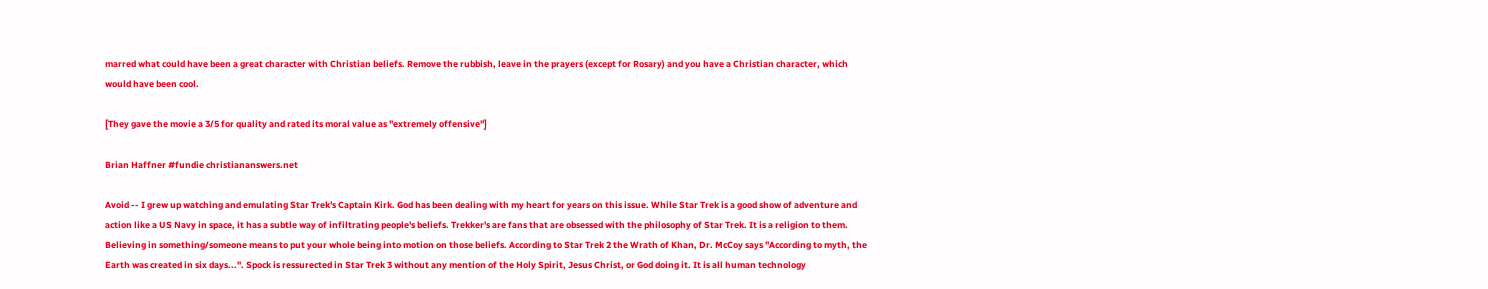marred what could have been a great character with Christian beliefs. Remove the rubbish, leave in the prayers (except for Rosary) and you have a Christian character, which would have been cool.

[They gave the movie a 3/5 for quality and rated its moral value as "extremely offensive"]

Brian Haffner #fundie christiananswers.net

Avoid -- I grew up watching and emulating Star Trek's Captain Kirk. God has been dealing with my heart for years on this issue. While Star Trek is a good show of adventure and action like a US Navy in space, it has a subtle way of infiltrating people's beliefs. Trekker's are fans that are obsessed with the philosophy of Star Trek. It is a religion to them. Believing in something/someone means to put your whole being into motion on those beliefs. According to Star Trek 2 the Wrath of Khan, Dr. McCoy says "According to myth, the Earth was created in six days...". Spock is ressurected in Star Trek 3 without any mention of the Holy Spirit, Jesus Christ, or God doing it. It is all human technology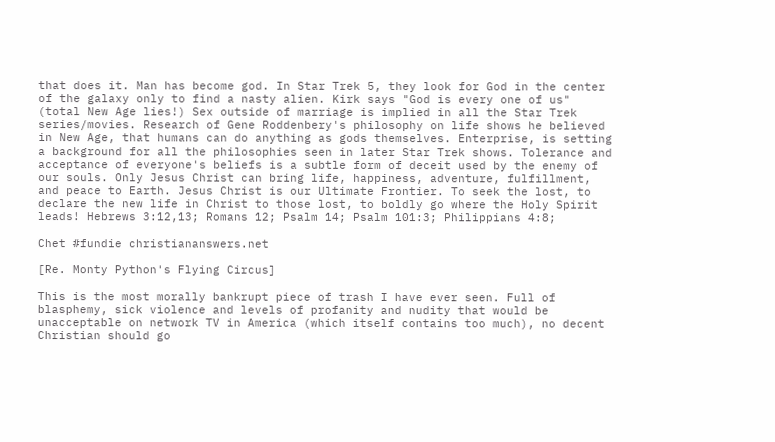that does it. Man has become god. In Star Trek 5, they look for God in the center of the galaxy only to find a nasty alien. Kirk says "God is every one of us" (total New Age lies!) Sex outside of marriage is implied in all the Star Trek series/movies. Research of Gene Roddenbery's philosophy on life shows he believed in New Age, that humans can do anything as gods themselves. Enterprise, is setting a background for all the philosophies seen in later Star Trek shows. Tolerance and acceptance of everyone's beliefs is a subtle form of deceit used by the enemy of our souls. Only Jesus Christ can bring life, happiness, adventure, fulfillment, and peace to Earth. Jesus Christ is our Ultimate Frontier. To seek the lost, to declare the new life in Christ to those lost, to boldly go where the Holy Spirit leads! Hebrews 3:12,13; Romans 12; Psalm 14; Psalm 101:3; Philippians 4:8;

Chet #fundie christiananswers.net

[Re. Monty Python's Flying Circus]

This is the most morally bankrupt piece of trash I have ever seen. Full of blasphemy, sick violence and levels of profanity and nudity that would be unacceptable on network TV in America (which itself contains too much), no decent Christian should go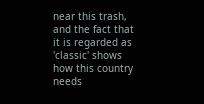near this trash, and the fact that it is regarded as 'classic' shows how this country needs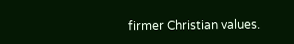firmer Christian values.